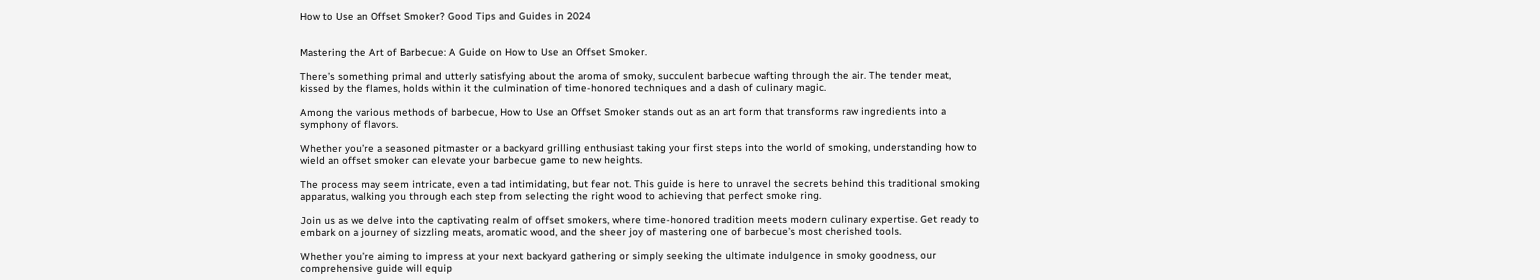How to Use an Offset Smoker? Good Tips and Guides in 2024


Mastering the Art of Barbecue: A Guide on How to Use an Offset Smoker.

There’s something primal and utterly satisfying about the aroma of smoky, succulent barbecue wafting through the air. The tender meat, kissed by the flames, holds within it the culmination of time-honored techniques and a dash of culinary magic.

Among the various methods of barbecue, How to Use an Offset Smoker stands out as an art form that transforms raw ingredients into a symphony of flavors.

Whether you’re a seasoned pitmaster or a backyard grilling enthusiast taking your first steps into the world of smoking, understanding how to wield an offset smoker can elevate your barbecue game to new heights.

The process may seem intricate, even a tad intimidating, but fear not. This guide is here to unravel the secrets behind this traditional smoking apparatus, walking you through each step from selecting the right wood to achieving that perfect smoke ring.

Join us as we delve into the captivating realm of offset smokers, where time-honored tradition meets modern culinary expertise. Get ready to embark on a journey of sizzling meats, aromatic wood, and the sheer joy of mastering one of barbecue’s most cherished tools.

Whether you’re aiming to impress at your next backyard gathering or simply seeking the ultimate indulgence in smoky goodness, our comprehensive guide will equip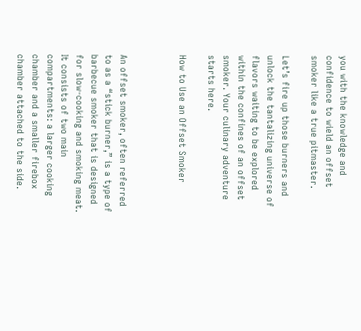you with the knowledge and confidence to wield an offset smoker like a true pitmaster.

Let’s fire up those burners and unlock the tantalizing universe of flavors waiting to be explored within the confines of an offset smoker. Your culinary adventure starts here.

How to Use an Offset Smoker



An offset smoker, often referred to as a “stick burner,” is a type of barbecue smoker that is designed for slow-cooking and smoking meat. It consists of two main compartments: a larger cooking chamber and a smaller firebox chamber attached to the side.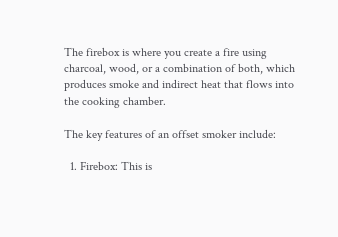The firebox is where you create a fire using charcoal, wood, or a combination of both, which produces smoke and indirect heat that flows into the cooking chamber.

The key features of an offset smoker include:

  1. Firebox: This is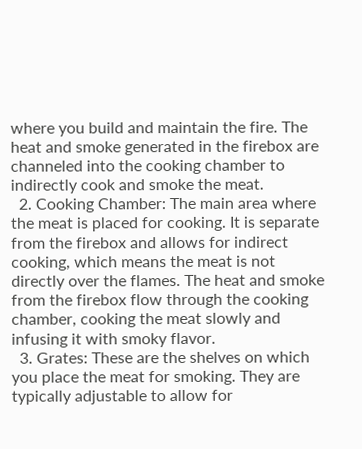where you build and maintain the fire. The heat and smoke generated in the firebox are channeled into the cooking chamber to indirectly cook and smoke the meat.
  2. Cooking Chamber: The main area where the meat is placed for cooking. It is separate from the firebox and allows for indirect cooking, which means the meat is not directly over the flames. The heat and smoke from the firebox flow through the cooking chamber, cooking the meat slowly and infusing it with smoky flavor.
  3. Grates: These are the shelves on which you place the meat for smoking. They are typically adjustable to allow for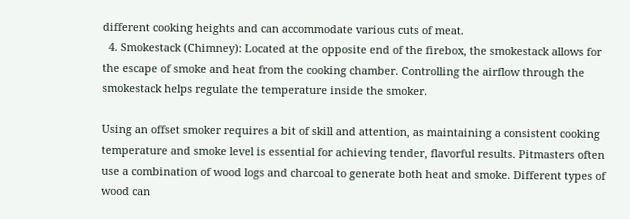different cooking heights and can accommodate various cuts of meat.
  4. Smokestack (Chimney): Located at the opposite end of the firebox, the smokestack allows for the escape of smoke and heat from the cooking chamber. Controlling the airflow through the smokestack helps regulate the temperature inside the smoker.

Using an offset smoker requires a bit of skill and attention, as maintaining a consistent cooking temperature and smoke level is essential for achieving tender, flavorful results. Pitmasters often use a combination of wood logs and charcoal to generate both heat and smoke. Different types of wood can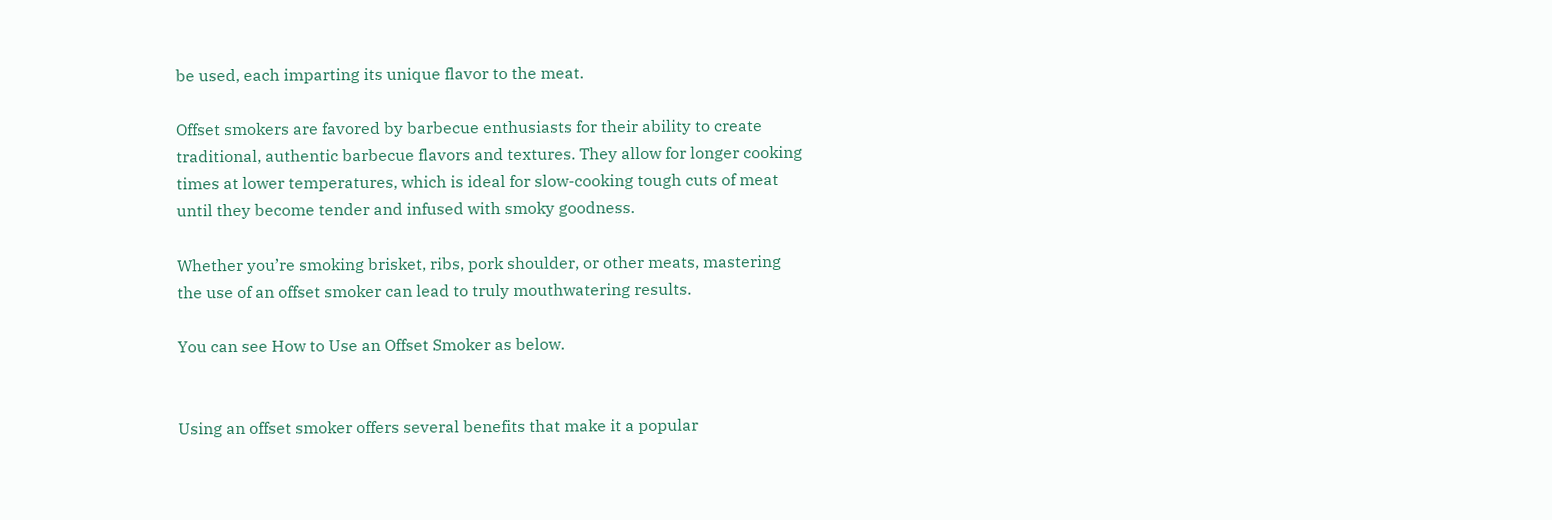be used, each imparting its unique flavor to the meat.

Offset smokers are favored by barbecue enthusiasts for their ability to create traditional, authentic barbecue flavors and textures. They allow for longer cooking times at lower temperatures, which is ideal for slow-cooking tough cuts of meat until they become tender and infused with smoky goodness.

Whether you’re smoking brisket, ribs, pork shoulder, or other meats, mastering the use of an offset smoker can lead to truly mouthwatering results.

You can see How to Use an Offset Smoker as below.


Using an offset smoker offers several benefits that make it a popular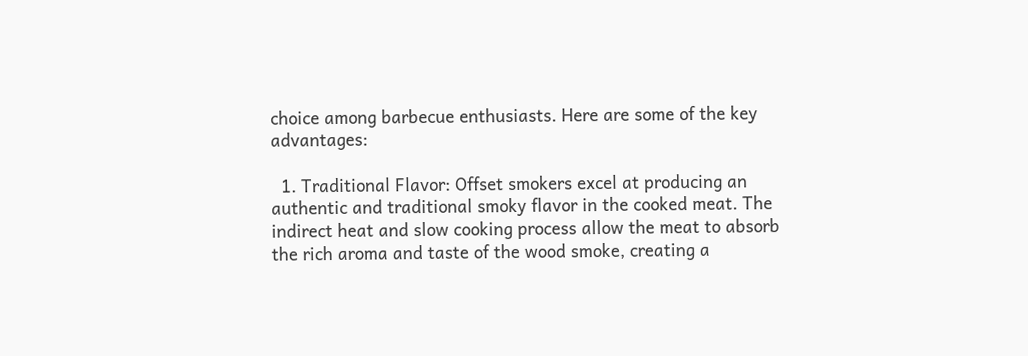choice among barbecue enthusiasts. Here are some of the key advantages:

  1. Traditional Flavor: Offset smokers excel at producing an authentic and traditional smoky flavor in the cooked meat. The indirect heat and slow cooking process allow the meat to absorb the rich aroma and taste of the wood smoke, creating a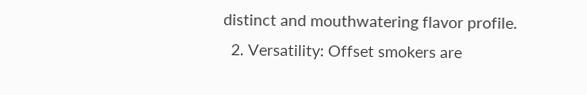distinct and mouthwatering flavor profile.
  2. Versatility: Offset smokers are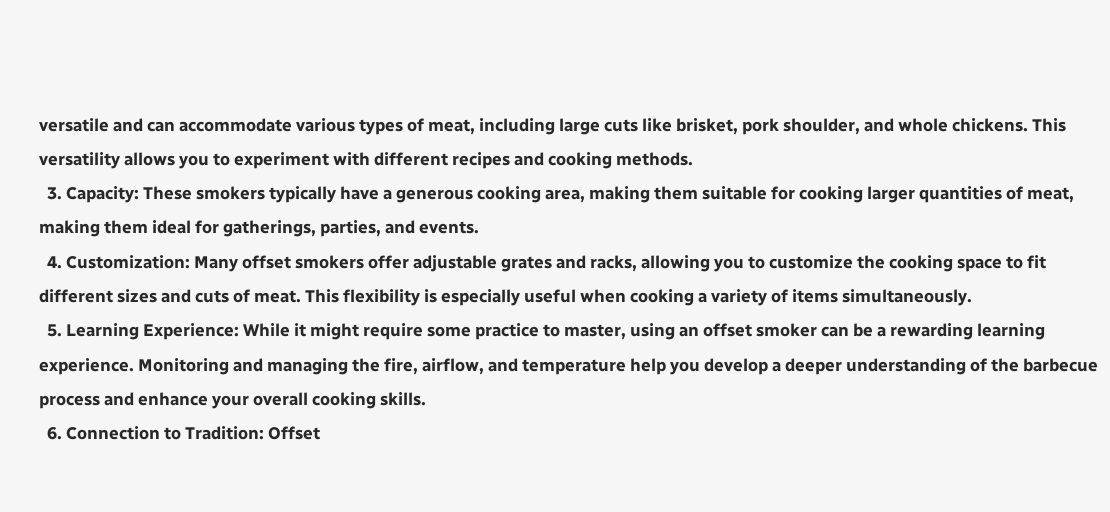versatile and can accommodate various types of meat, including large cuts like brisket, pork shoulder, and whole chickens. This versatility allows you to experiment with different recipes and cooking methods.
  3. Capacity: These smokers typically have a generous cooking area, making them suitable for cooking larger quantities of meat, making them ideal for gatherings, parties, and events.
  4. Customization: Many offset smokers offer adjustable grates and racks, allowing you to customize the cooking space to fit different sizes and cuts of meat. This flexibility is especially useful when cooking a variety of items simultaneously.
  5. Learning Experience: While it might require some practice to master, using an offset smoker can be a rewarding learning experience. Monitoring and managing the fire, airflow, and temperature help you develop a deeper understanding of the barbecue process and enhance your overall cooking skills.
  6. Connection to Tradition: Offset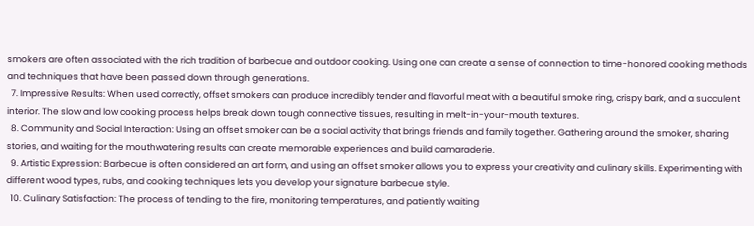smokers are often associated with the rich tradition of barbecue and outdoor cooking. Using one can create a sense of connection to time-honored cooking methods and techniques that have been passed down through generations.
  7. Impressive Results: When used correctly, offset smokers can produce incredibly tender and flavorful meat with a beautiful smoke ring, crispy bark, and a succulent interior. The slow and low cooking process helps break down tough connective tissues, resulting in melt-in-your-mouth textures.
  8. Community and Social Interaction: Using an offset smoker can be a social activity that brings friends and family together. Gathering around the smoker, sharing stories, and waiting for the mouthwatering results can create memorable experiences and build camaraderie.
  9. Artistic Expression: Barbecue is often considered an art form, and using an offset smoker allows you to express your creativity and culinary skills. Experimenting with different wood types, rubs, and cooking techniques lets you develop your signature barbecue style.
  10. Culinary Satisfaction: The process of tending to the fire, monitoring temperatures, and patiently waiting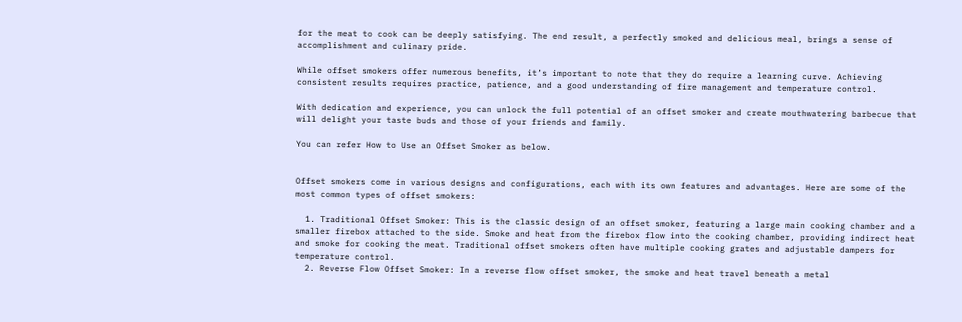for the meat to cook can be deeply satisfying. The end result, a perfectly smoked and delicious meal, brings a sense of accomplishment and culinary pride.

While offset smokers offer numerous benefits, it’s important to note that they do require a learning curve. Achieving consistent results requires practice, patience, and a good understanding of fire management and temperature control.

With dedication and experience, you can unlock the full potential of an offset smoker and create mouthwatering barbecue that will delight your taste buds and those of your friends and family.

You can refer How to Use an Offset Smoker as below.


Offset smokers come in various designs and configurations, each with its own features and advantages. Here are some of the most common types of offset smokers:

  1. Traditional Offset Smoker: This is the classic design of an offset smoker, featuring a large main cooking chamber and a smaller firebox attached to the side. Smoke and heat from the firebox flow into the cooking chamber, providing indirect heat and smoke for cooking the meat. Traditional offset smokers often have multiple cooking grates and adjustable dampers for temperature control.
  2. Reverse Flow Offset Smoker: In a reverse flow offset smoker, the smoke and heat travel beneath a metal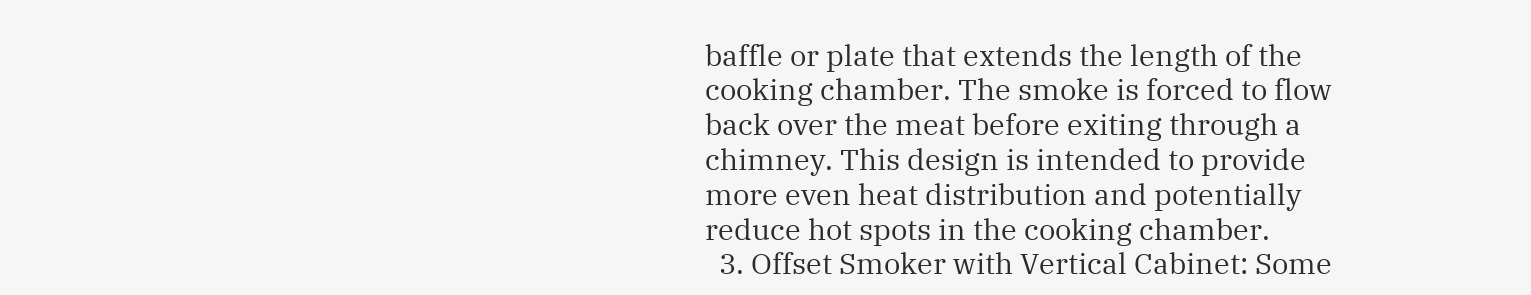baffle or plate that extends the length of the cooking chamber. The smoke is forced to flow back over the meat before exiting through a chimney. This design is intended to provide more even heat distribution and potentially reduce hot spots in the cooking chamber.
  3. Offset Smoker with Vertical Cabinet: Some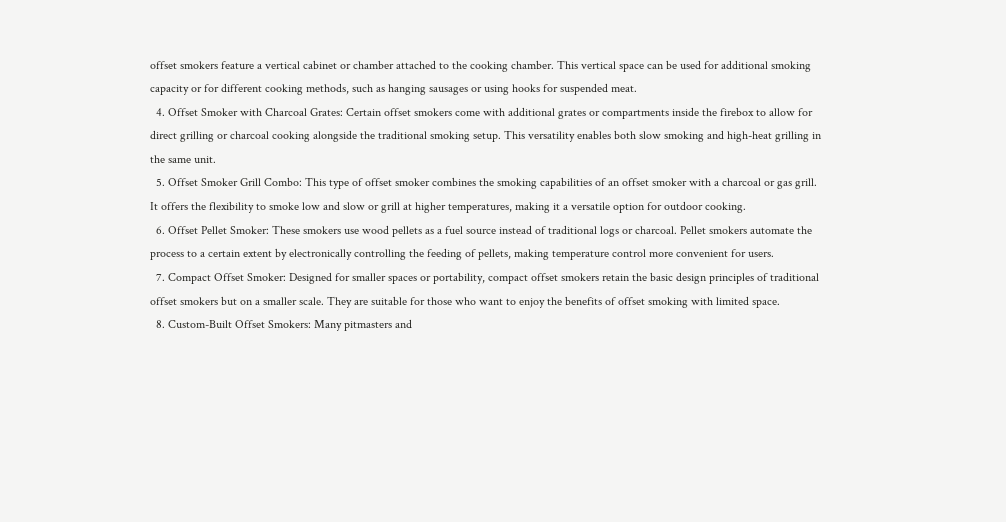offset smokers feature a vertical cabinet or chamber attached to the cooking chamber. This vertical space can be used for additional smoking capacity or for different cooking methods, such as hanging sausages or using hooks for suspended meat.
  4. Offset Smoker with Charcoal Grates: Certain offset smokers come with additional grates or compartments inside the firebox to allow for direct grilling or charcoal cooking alongside the traditional smoking setup. This versatility enables both slow smoking and high-heat grilling in the same unit.
  5. Offset Smoker Grill Combo: This type of offset smoker combines the smoking capabilities of an offset smoker with a charcoal or gas grill. It offers the flexibility to smoke low and slow or grill at higher temperatures, making it a versatile option for outdoor cooking.
  6. Offset Pellet Smoker: These smokers use wood pellets as a fuel source instead of traditional logs or charcoal. Pellet smokers automate the process to a certain extent by electronically controlling the feeding of pellets, making temperature control more convenient for users.
  7. Compact Offset Smoker: Designed for smaller spaces or portability, compact offset smokers retain the basic design principles of traditional offset smokers but on a smaller scale. They are suitable for those who want to enjoy the benefits of offset smoking with limited space.
  8. Custom-Built Offset Smokers: Many pitmasters and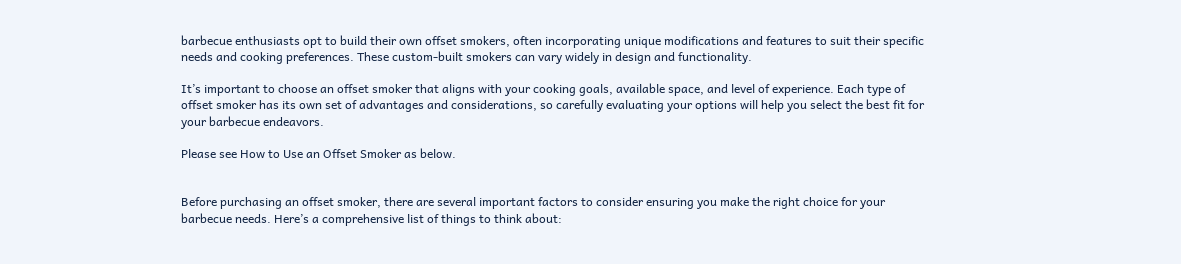barbecue enthusiasts opt to build their own offset smokers, often incorporating unique modifications and features to suit their specific needs and cooking preferences. These custom-built smokers can vary widely in design and functionality.

It’s important to choose an offset smoker that aligns with your cooking goals, available space, and level of experience. Each type of offset smoker has its own set of advantages and considerations, so carefully evaluating your options will help you select the best fit for your barbecue endeavors.

Please see How to Use an Offset Smoker as below.


Before purchasing an offset smoker, there are several important factors to consider ensuring you make the right choice for your barbecue needs. Here’s a comprehensive list of things to think about: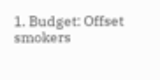1. Budget: Offset smokers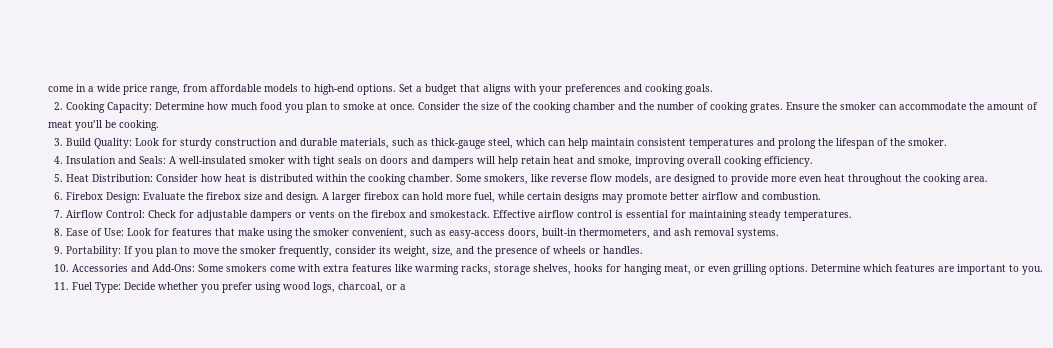come in a wide price range, from affordable models to high-end options. Set a budget that aligns with your preferences and cooking goals.
  2. Cooking Capacity: Determine how much food you plan to smoke at once. Consider the size of the cooking chamber and the number of cooking grates. Ensure the smoker can accommodate the amount of meat you’ll be cooking.
  3. Build Quality: Look for sturdy construction and durable materials, such as thick-gauge steel, which can help maintain consistent temperatures and prolong the lifespan of the smoker.
  4. Insulation and Seals: A well-insulated smoker with tight seals on doors and dampers will help retain heat and smoke, improving overall cooking efficiency.
  5. Heat Distribution: Consider how heat is distributed within the cooking chamber. Some smokers, like reverse flow models, are designed to provide more even heat throughout the cooking area.
  6. Firebox Design: Evaluate the firebox size and design. A larger firebox can hold more fuel, while certain designs may promote better airflow and combustion.
  7. Airflow Control: Check for adjustable dampers or vents on the firebox and smokestack. Effective airflow control is essential for maintaining steady temperatures.
  8. Ease of Use: Look for features that make using the smoker convenient, such as easy-access doors, built-in thermometers, and ash removal systems.
  9. Portability: If you plan to move the smoker frequently, consider its weight, size, and the presence of wheels or handles.
  10. Accessories and Add-Ons: Some smokers come with extra features like warming racks, storage shelves, hooks for hanging meat, or even grilling options. Determine which features are important to you.
  11. Fuel Type: Decide whether you prefer using wood logs, charcoal, or a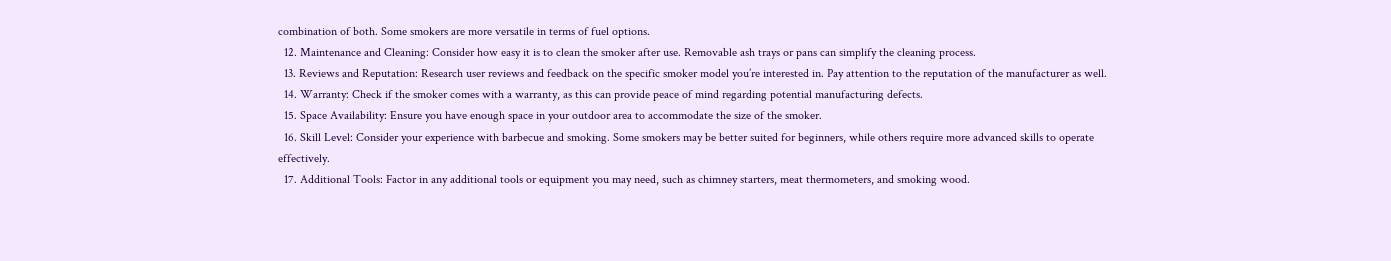combination of both. Some smokers are more versatile in terms of fuel options.
  12. Maintenance and Cleaning: Consider how easy it is to clean the smoker after use. Removable ash trays or pans can simplify the cleaning process.
  13. Reviews and Reputation: Research user reviews and feedback on the specific smoker model you’re interested in. Pay attention to the reputation of the manufacturer as well.
  14. Warranty: Check if the smoker comes with a warranty, as this can provide peace of mind regarding potential manufacturing defects.
  15. Space Availability: Ensure you have enough space in your outdoor area to accommodate the size of the smoker.
  16. Skill Level: Consider your experience with barbecue and smoking. Some smokers may be better suited for beginners, while others require more advanced skills to operate effectively.
  17. Additional Tools: Factor in any additional tools or equipment you may need, such as chimney starters, meat thermometers, and smoking wood.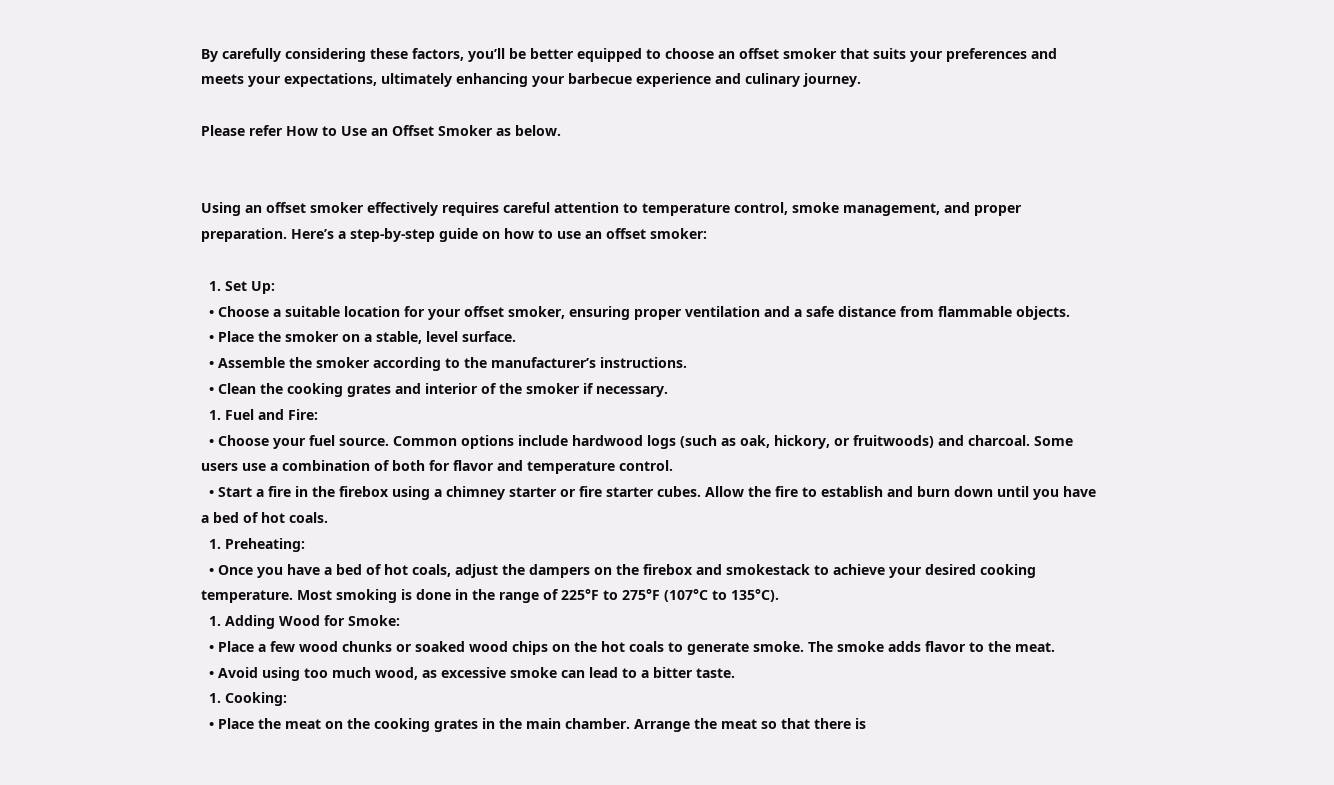By carefully considering these factors, you’ll be better equipped to choose an offset smoker that suits your preferences and meets your expectations, ultimately enhancing your barbecue experience and culinary journey.

Please refer How to Use an Offset Smoker as below.


Using an offset smoker effectively requires careful attention to temperature control, smoke management, and proper preparation. Here’s a step-by-step guide on how to use an offset smoker:

  1. Set Up:
  • Choose a suitable location for your offset smoker, ensuring proper ventilation and a safe distance from flammable objects.
  • Place the smoker on a stable, level surface.
  • Assemble the smoker according to the manufacturer’s instructions.
  • Clean the cooking grates and interior of the smoker if necessary.
  1. Fuel and Fire:
  • Choose your fuel source. Common options include hardwood logs (such as oak, hickory, or fruitwoods) and charcoal. Some users use a combination of both for flavor and temperature control.
  • Start a fire in the firebox using a chimney starter or fire starter cubes. Allow the fire to establish and burn down until you have a bed of hot coals.
  1. Preheating:
  • Once you have a bed of hot coals, adjust the dampers on the firebox and smokestack to achieve your desired cooking temperature. Most smoking is done in the range of 225°F to 275°F (107°C to 135°C).
  1. Adding Wood for Smoke:
  • Place a few wood chunks or soaked wood chips on the hot coals to generate smoke. The smoke adds flavor to the meat.
  • Avoid using too much wood, as excessive smoke can lead to a bitter taste.
  1. Cooking:
  • Place the meat on the cooking grates in the main chamber. Arrange the meat so that there is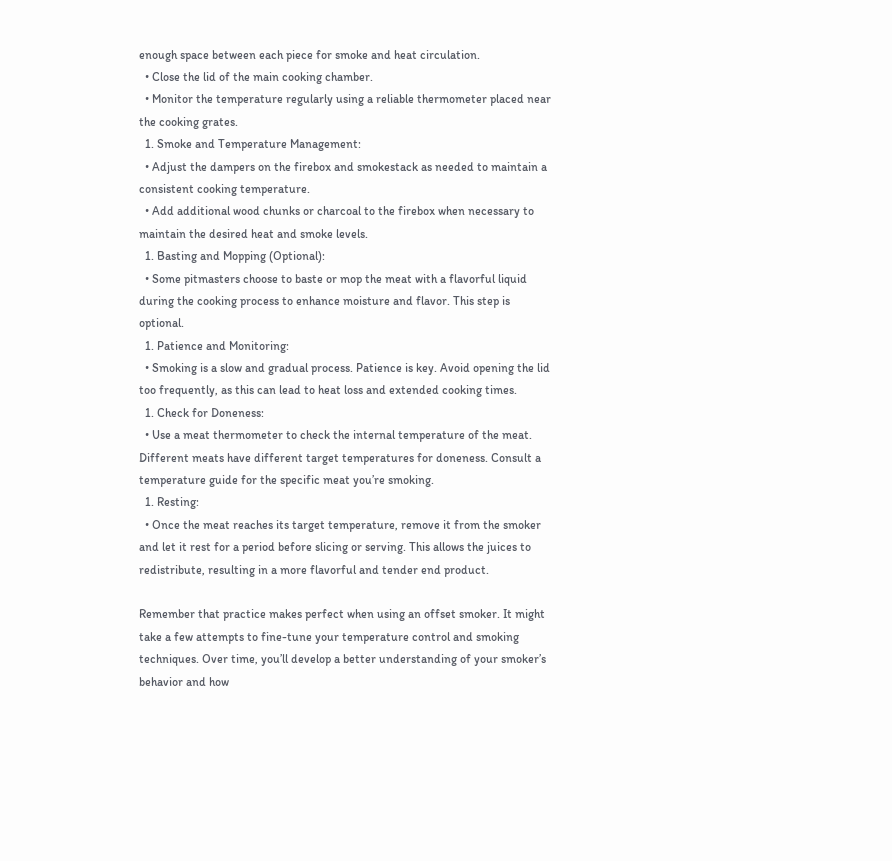enough space between each piece for smoke and heat circulation.
  • Close the lid of the main cooking chamber.
  • Monitor the temperature regularly using a reliable thermometer placed near the cooking grates.
  1. Smoke and Temperature Management:
  • Adjust the dampers on the firebox and smokestack as needed to maintain a consistent cooking temperature.
  • Add additional wood chunks or charcoal to the firebox when necessary to maintain the desired heat and smoke levels.
  1. Basting and Mopping (Optional):
  • Some pitmasters choose to baste or mop the meat with a flavorful liquid during the cooking process to enhance moisture and flavor. This step is optional.
  1. Patience and Monitoring:
  • Smoking is a slow and gradual process. Patience is key. Avoid opening the lid too frequently, as this can lead to heat loss and extended cooking times.
  1. Check for Doneness:
  • Use a meat thermometer to check the internal temperature of the meat. Different meats have different target temperatures for doneness. Consult a temperature guide for the specific meat you’re smoking.
  1. Resting:
  • Once the meat reaches its target temperature, remove it from the smoker and let it rest for a period before slicing or serving. This allows the juices to redistribute, resulting in a more flavorful and tender end product.

Remember that practice makes perfect when using an offset smoker. It might take a few attempts to fine-tune your temperature control and smoking techniques. Over time, you’ll develop a better understanding of your smoker’s behavior and how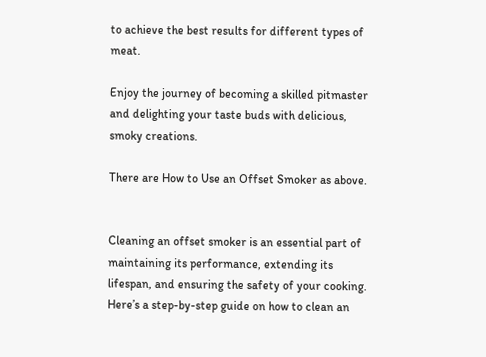to achieve the best results for different types of meat.

Enjoy the journey of becoming a skilled pitmaster and delighting your taste buds with delicious, smoky creations.

There are How to Use an Offset Smoker as above.


Cleaning an offset smoker is an essential part of maintaining its performance, extending its lifespan, and ensuring the safety of your cooking. Here’s a step-by-step guide on how to clean an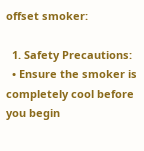offset smoker:

  1. Safety Precautions:
  • Ensure the smoker is completely cool before you begin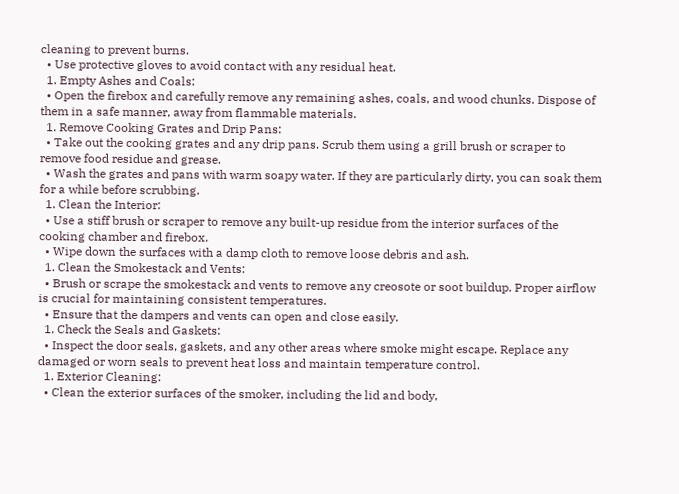cleaning to prevent burns.
  • Use protective gloves to avoid contact with any residual heat.
  1. Empty Ashes and Coals:
  • Open the firebox and carefully remove any remaining ashes, coals, and wood chunks. Dispose of them in a safe manner, away from flammable materials.
  1. Remove Cooking Grates and Drip Pans:
  • Take out the cooking grates and any drip pans. Scrub them using a grill brush or scraper to remove food residue and grease.
  • Wash the grates and pans with warm soapy water. If they are particularly dirty, you can soak them for a while before scrubbing.
  1. Clean the Interior:
  • Use a stiff brush or scraper to remove any built-up residue from the interior surfaces of the cooking chamber and firebox.
  • Wipe down the surfaces with a damp cloth to remove loose debris and ash.
  1. Clean the Smokestack and Vents:
  • Brush or scrape the smokestack and vents to remove any creosote or soot buildup. Proper airflow is crucial for maintaining consistent temperatures.
  • Ensure that the dampers and vents can open and close easily.
  1. Check the Seals and Gaskets:
  • Inspect the door seals, gaskets, and any other areas where smoke might escape. Replace any damaged or worn seals to prevent heat loss and maintain temperature control.
  1. Exterior Cleaning:
  • Clean the exterior surfaces of the smoker, including the lid and body,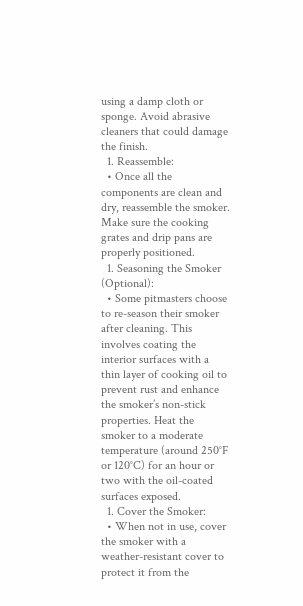using a damp cloth or sponge. Avoid abrasive cleaners that could damage the finish.
  1. Reassemble:
  • Once all the components are clean and dry, reassemble the smoker. Make sure the cooking grates and drip pans are properly positioned.
  1. Seasoning the Smoker (Optional):
  • Some pitmasters choose to re-season their smoker after cleaning. This involves coating the interior surfaces with a thin layer of cooking oil to prevent rust and enhance the smoker’s non-stick properties. Heat the smoker to a moderate temperature (around 250°F or 120°C) for an hour or two with the oil-coated surfaces exposed.
  1. Cover the Smoker:
  • When not in use, cover the smoker with a weather-resistant cover to protect it from the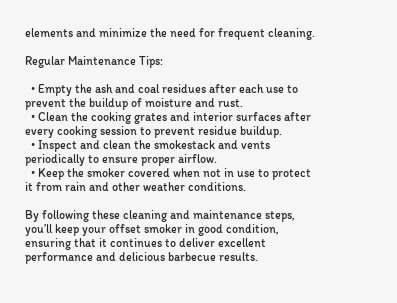elements and minimize the need for frequent cleaning.

Regular Maintenance Tips:

  • Empty the ash and coal residues after each use to prevent the buildup of moisture and rust.
  • Clean the cooking grates and interior surfaces after every cooking session to prevent residue buildup.
  • Inspect and clean the smokestack and vents periodically to ensure proper airflow.
  • Keep the smoker covered when not in use to protect it from rain and other weather conditions.

By following these cleaning and maintenance steps, you’ll keep your offset smoker in good condition, ensuring that it continues to deliver excellent performance and delicious barbecue results.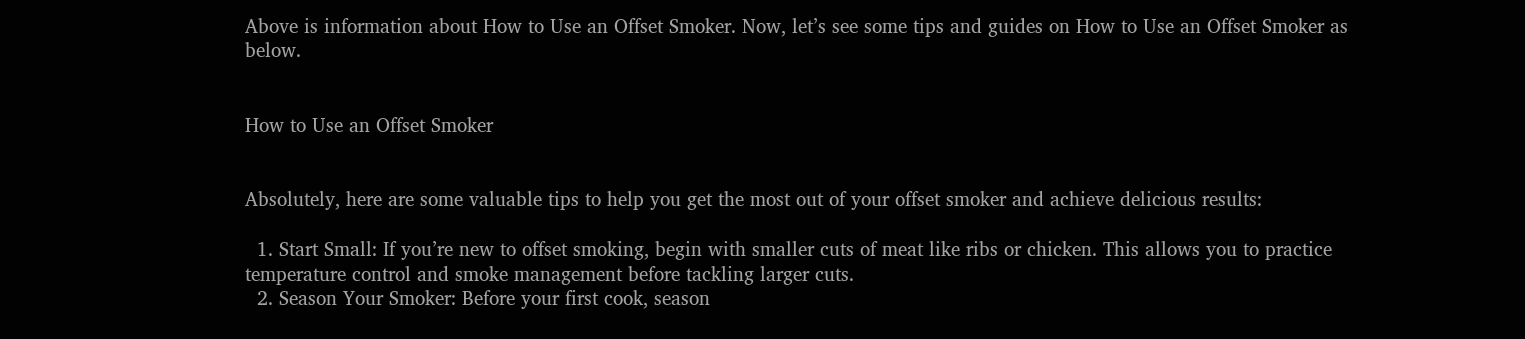Above is information about How to Use an Offset Smoker. Now, let’s see some tips and guides on How to Use an Offset Smoker as below.


How to Use an Offset Smoker


Absolutely, here are some valuable tips to help you get the most out of your offset smoker and achieve delicious results:

  1. Start Small: If you’re new to offset smoking, begin with smaller cuts of meat like ribs or chicken. This allows you to practice temperature control and smoke management before tackling larger cuts.
  2. Season Your Smoker: Before your first cook, season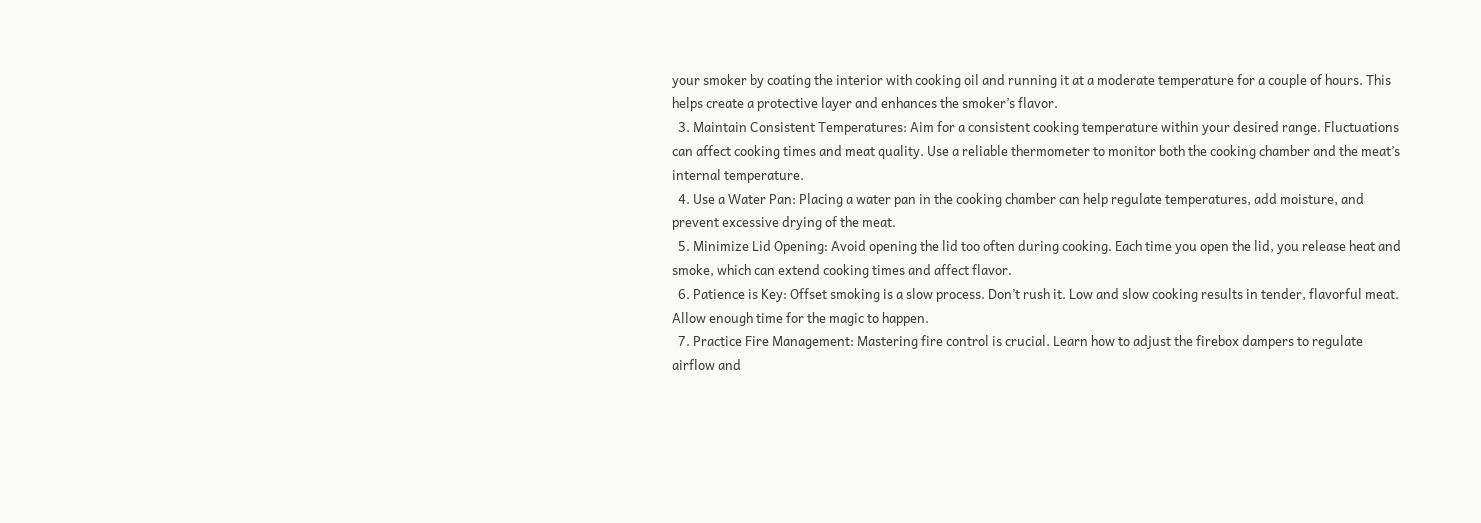your smoker by coating the interior with cooking oil and running it at a moderate temperature for a couple of hours. This helps create a protective layer and enhances the smoker’s flavor.
  3. Maintain Consistent Temperatures: Aim for a consistent cooking temperature within your desired range. Fluctuations can affect cooking times and meat quality. Use a reliable thermometer to monitor both the cooking chamber and the meat’s internal temperature.
  4. Use a Water Pan: Placing a water pan in the cooking chamber can help regulate temperatures, add moisture, and prevent excessive drying of the meat.
  5. Minimize Lid Opening: Avoid opening the lid too often during cooking. Each time you open the lid, you release heat and smoke, which can extend cooking times and affect flavor.
  6. Patience is Key: Offset smoking is a slow process. Don’t rush it. Low and slow cooking results in tender, flavorful meat. Allow enough time for the magic to happen.
  7. Practice Fire Management: Mastering fire control is crucial. Learn how to adjust the firebox dampers to regulate airflow and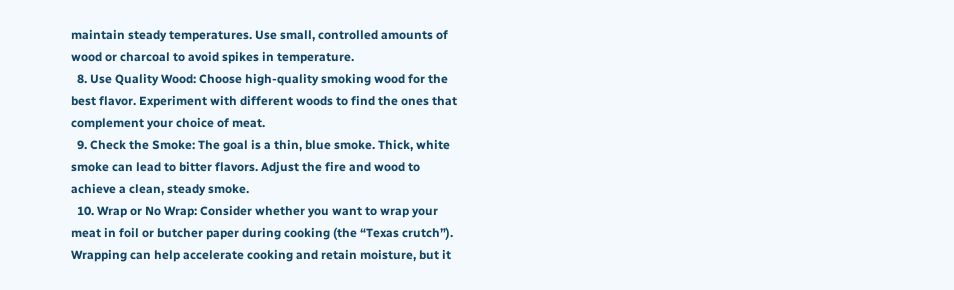maintain steady temperatures. Use small, controlled amounts of wood or charcoal to avoid spikes in temperature.
  8. Use Quality Wood: Choose high-quality smoking wood for the best flavor. Experiment with different woods to find the ones that complement your choice of meat.
  9. Check the Smoke: The goal is a thin, blue smoke. Thick, white smoke can lead to bitter flavors. Adjust the fire and wood to achieve a clean, steady smoke.
  10. Wrap or No Wrap: Consider whether you want to wrap your meat in foil or butcher paper during cooking (the “Texas crutch”). Wrapping can help accelerate cooking and retain moisture, but it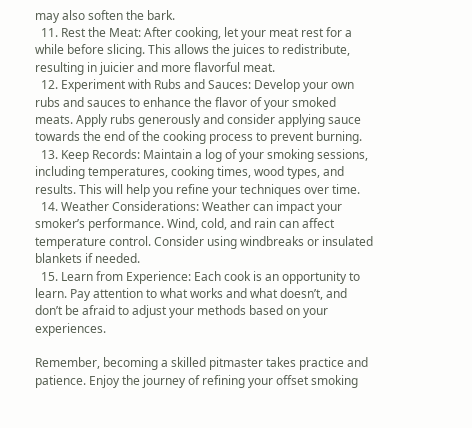may also soften the bark.
  11. Rest the Meat: After cooking, let your meat rest for a while before slicing. This allows the juices to redistribute, resulting in juicier and more flavorful meat.
  12. Experiment with Rubs and Sauces: Develop your own rubs and sauces to enhance the flavor of your smoked meats. Apply rubs generously and consider applying sauce towards the end of the cooking process to prevent burning.
  13. Keep Records: Maintain a log of your smoking sessions, including temperatures, cooking times, wood types, and results. This will help you refine your techniques over time.
  14. Weather Considerations: Weather can impact your smoker’s performance. Wind, cold, and rain can affect temperature control. Consider using windbreaks or insulated blankets if needed.
  15. Learn from Experience: Each cook is an opportunity to learn. Pay attention to what works and what doesn’t, and don’t be afraid to adjust your methods based on your experiences.

Remember, becoming a skilled pitmaster takes practice and patience. Enjoy the journey of refining your offset smoking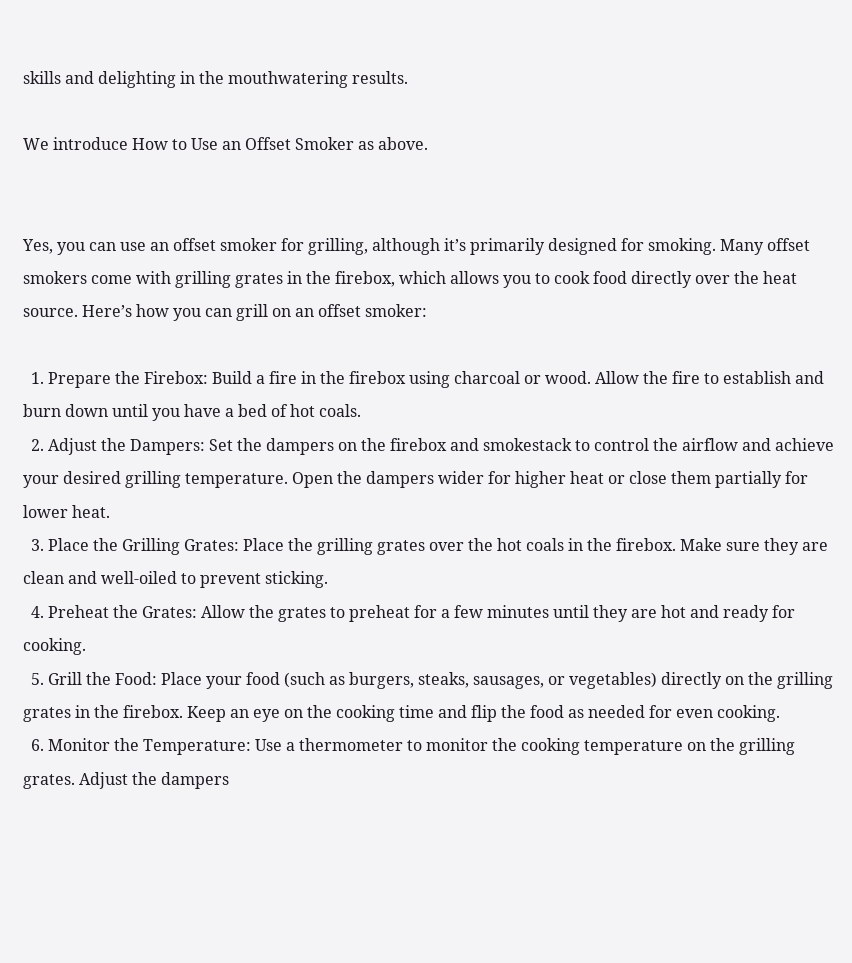skills and delighting in the mouthwatering results.

We introduce How to Use an Offset Smoker as above.


Yes, you can use an offset smoker for grilling, although it’s primarily designed for smoking. Many offset smokers come with grilling grates in the firebox, which allows you to cook food directly over the heat source. Here’s how you can grill on an offset smoker:

  1. Prepare the Firebox: Build a fire in the firebox using charcoal or wood. Allow the fire to establish and burn down until you have a bed of hot coals.
  2. Adjust the Dampers: Set the dampers on the firebox and smokestack to control the airflow and achieve your desired grilling temperature. Open the dampers wider for higher heat or close them partially for lower heat.
  3. Place the Grilling Grates: Place the grilling grates over the hot coals in the firebox. Make sure they are clean and well-oiled to prevent sticking.
  4. Preheat the Grates: Allow the grates to preheat for a few minutes until they are hot and ready for cooking.
  5. Grill the Food: Place your food (such as burgers, steaks, sausages, or vegetables) directly on the grilling grates in the firebox. Keep an eye on the cooking time and flip the food as needed for even cooking.
  6. Monitor the Temperature: Use a thermometer to monitor the cooking temperature on the grilling grates. Adjust the dampers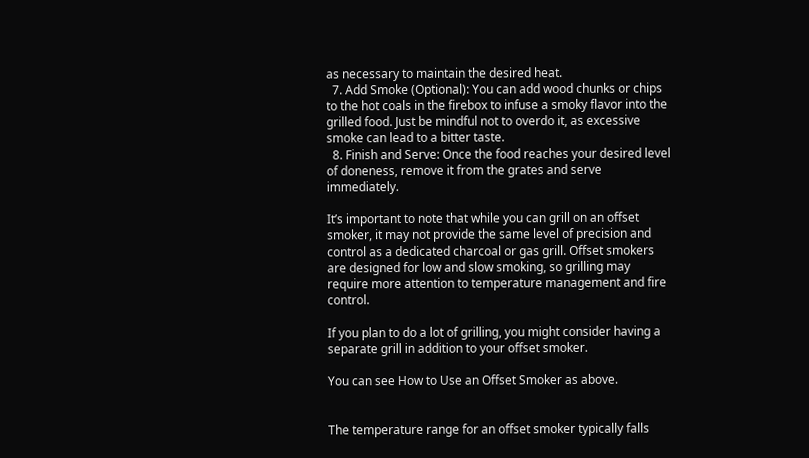as necessary to maintain the desired heat.
  7. Add Smoke (Optional): You can add wood chunks or chips to the hot coals in the firebox to infuse a smoky flavor into the grilled food. Just be mindful not to overdo it, as excessive smoke can lead to a bitter taste.
  8. Finish and Serve: Once the food reaches your desired level of doneness, remove it from the grates and serve immediately.

It’s important to note that while you can grill on an offset smoker, it may not provide the same level of precision and control as a dedicated charcoal or gas grill. Offset smokers are designed for low and slow smoking, so grilling may require more attention to temperature management and fire control.

If you plan to do a lot of grilling, you might consider having a separate grill in addition to your offset smoker.

You can see How to Use an Offset Smoker as above.


The temperature range for an offset smoker typically falls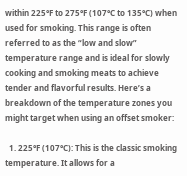within 225°F to 275°F (107°C to 135°C) when used for smoking. This range is often referred to as the “low and slow” temperature range and is ideal for slowly cooking and smoking meats to achieve tender and flavorful results. Here’s a breakdown of the temperature zones you might target when using an offset smoker:

  1. 225°F (107°C): This is the classic smoking temperature. It allows for a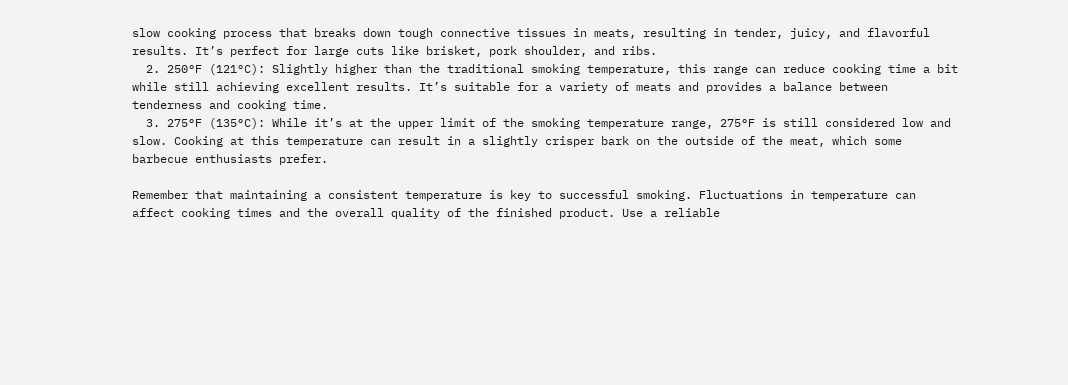slow cooking process that breaks down tough connective tissues in meats, resulting in tender, juicy, and flavorful results. It’s perfect for large cuts like brisket, pork shoulder, and ribs.
  2. 250°F (121°C): Slightly higher than the traditional smoking temperature, this range can reduce cooking time a bit while still achieving excellent results. It’s suitable for a variety of meats and provides a balance between tenderness and cooking time.
  3. 275°F (135°C): While it’s at the upper limit of the smoking temperature range, 275°F is still considered low and slow. Cooking at this temperature can result in a slightly crisper bark on the outside of the meat, which some barbecue enthusiasts prefer.

Remember that maintaining a consistent temperature is key to successful smoking. Fluctuations in temperature can affect cooking times and the overall quality of the finished product. Use a reliable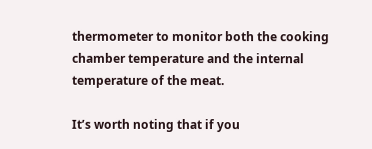thermometer to monitor both the cooking chamber temperature and the internal temperature of the meat.

It’s worth noting that if you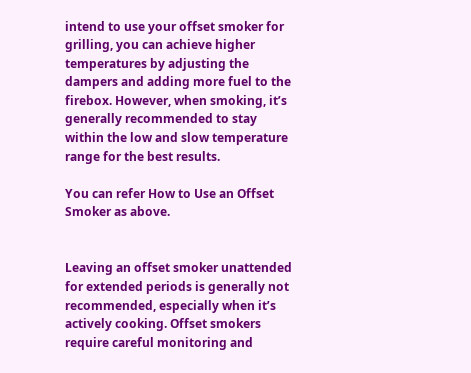intend to use your offset smoker for grilling, you can achieve higher temperatures by adjusting the dampers and adding more fuel to the firebox. However, when smoking, it’s generally recommended to stay within the low and slow temperature range for the best results.

You can refer How to Use an Offset Smoker as above.


Leaving an offset smoker unattended for extended periods is generally not recommended, especially when it’s actively cooking. Offset smokers require careful monitoring and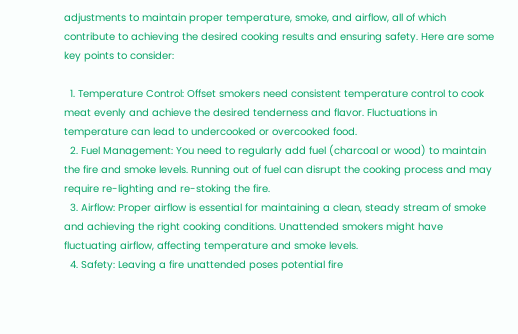adjustments to maintain proper temperature, smoke, and airflow, all of which contribute to achieving the desired cooking results and ensuring safety. Here are some key points to consider:

  1. Temperature Control: Offset smokers need consistent temperature control to cook meat evenly and achieve the desired tenderness and flavor. Fluctuations in temperature can lead to undercooked or overcooked food.
  2. Fuel Management: You need to regularly add fuel (charcoal or wood) to maintain the fire and smoke levels. Running out of fuel can disrupt the cooking process and may require re-lighting and re-stoking the fire.
  3. Airflow: Proper airflow is essential for maintaining a clean, steady stream of smoke and achieving the right cooking conditions. Unattended smokers might have fluctuating airflow, affecting temperature and smoke levels.
  4. Safety: Leaving a fire unattended poses potential fire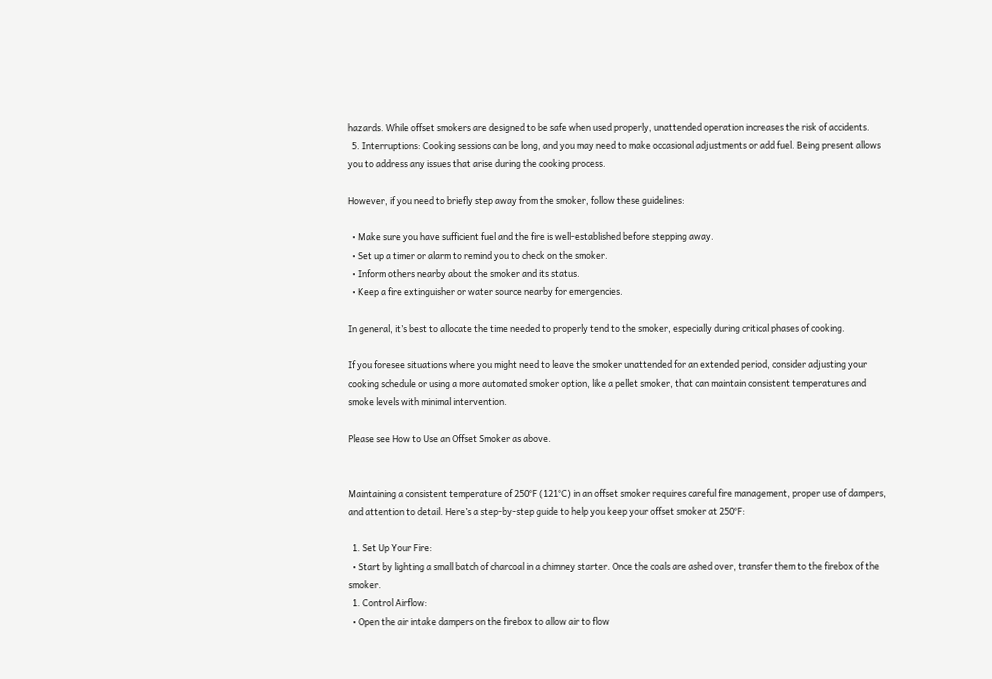hazards. While offset smokers are designed to be safe when used properly, unattended operation increases the risk of accidents.
  5. Interruptions: Cooking sessions can be long, and you may need to make occasional adjustments or add fuel. Being present allows you to address any issues that arise during the cooking process.

However, if you need to briefly step away from the smoker, follow these guidelines:

  • Make sure you have sufficient fuel and the fire is well-established before stepping away.
  • Set up a timer or alarm to remind you to check on the smoker.
  • Inform others nearby about the smoker and its status.
  • Keep a fire extinguisher or water source nearby for emergencies.

In general, it’s best to allocate the time needed to properly tend to the smoker, especially during critical phases of cooking.

If you foresee situations where you might need to leave the smoker unattended for an extended period, consider adjusting your cooking schedule or using a more automated smoker option, like a pellet smoker, that can maintain consistent temperatures and smoke levels with minimal intervention.

Please see How to Use an Offset Smoker as above.


Maintaining a consistent temperature of 250°F (121°C) in an offset smoker requires careful fire management, proper use of dampers, and attention to detail. Here’s a step-by-step guide to help you keep your offset smoker at 250°F:

  1. Set Up Your Fire:
  • Start by lighting a small batch of charcoal in a chimney starter. Once the coals are ashed over, transfer them to the firebox of the smoker.
  1. Control Airflow:
  • Open the air intake dampers on the firebox to allow air to flow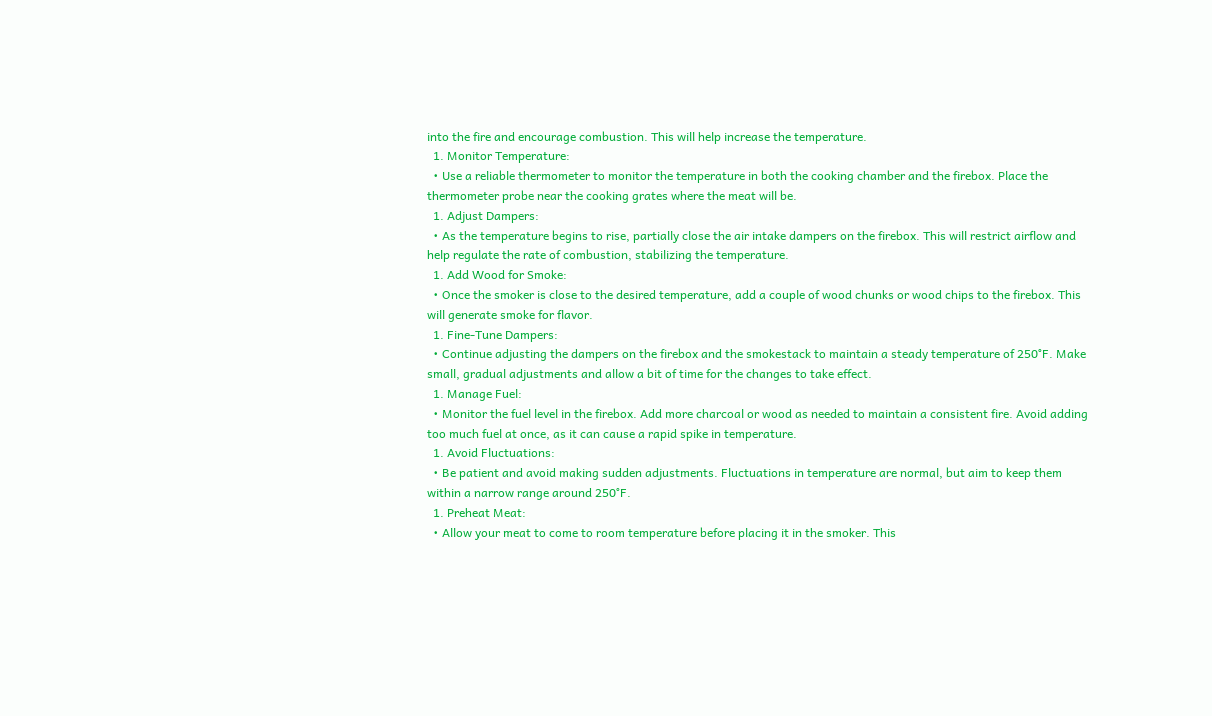into the fire and encourage combustion. This will help increase the temperature.
  1. Monitor Temperature:
  • Use a reliable thermometer to monitor the temperature in both the cooking chamber and the firebox. Place the thermometer probe near the cooking grates where the meat will be.
  1. Adjust Dampers:
  • As the temperature begins to rise, partially close the air intake dampers on the firebox. This will restrict airflow and help regulate the rate of combustion, stabilizing the temperature.
  1. Add Wood for Smoke:
  • Once the smoker is close to the desired temperature, add a couple of wood chunks or wood chips to the firebox. This will generate smoke for flavor.
  1. Fine-Tune Dampers:
  • Continue adjusting the dampers on the firebox and the smokestack to maintain a steady temperature of 250°F. Make small, gradual adjustments and allow a bit of time for the changes to take effect.
  1. Manage Fuel:
  • Monitor the fuel level in the firebox. Add more charcoal or wood as needed to maintain a consistent fire. Avoid adding too much fuel at once, as it can cause a rapid spike in temperature.
  1. Avoid Fluctuations:
  • Be patient and avoid making sudden adjustments. Fluctuations in temperature are normal, but aim to keep them within a narrow range around 250°F.
  1. Preheat Meat:
  • Allow your meat to come to room temperature before placing it in the smoker. This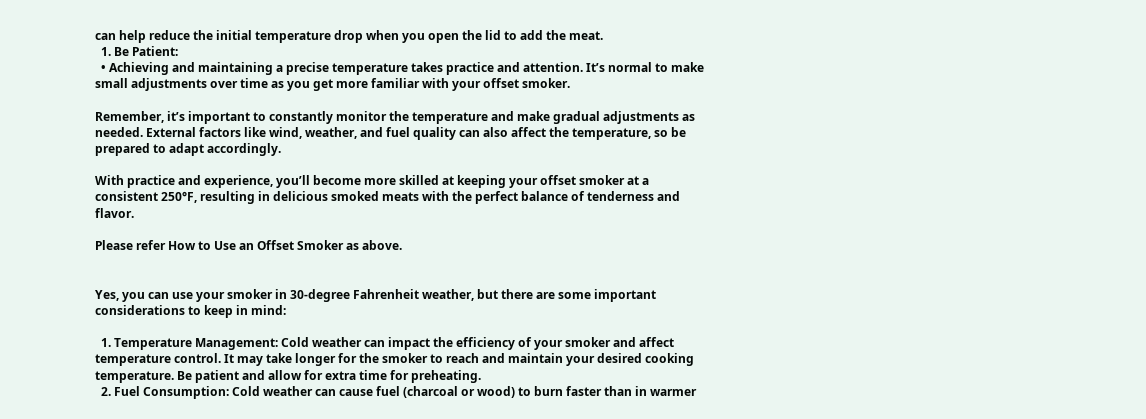can help reduce the initial temperature drop when you open the lid to add the meat.
  1. Be Patient:
  • Achieving and maintaining a precise temperature takes practice and attention. It’s normal to make small adjustments over time as you get more familiar with your offset smoker.

Remember, it’s important to constantly monitor the temperature and make gradual adjustments as needed. External factors like wind, weather, and fuel quality can also affect the temperature, so be prepared to adapt accordingly.

With practice and experience, you’ll become more skilled at keeping your offset smoker at a consistent 250°F, resulting in delicious smoked meats with the perfect balance of tenderness and flavor.

Please refer How to Use an Offset Smoker as above.


Yes, you can use your smoker in 30-degree Fahrenheit weather, but there are some important considerations to keep in mind:

  1. Temperature Management: Cold weather can impact the efficiency of your smoker and affect temperature control. It may take longer for the smoker to reach and maintain your desired cooking temperature. Be patient and allow for extra time for preheating.
  2. Fuel Consumption: Cold weather can cause fuel (charcoal or wood) to burn faster than in warmer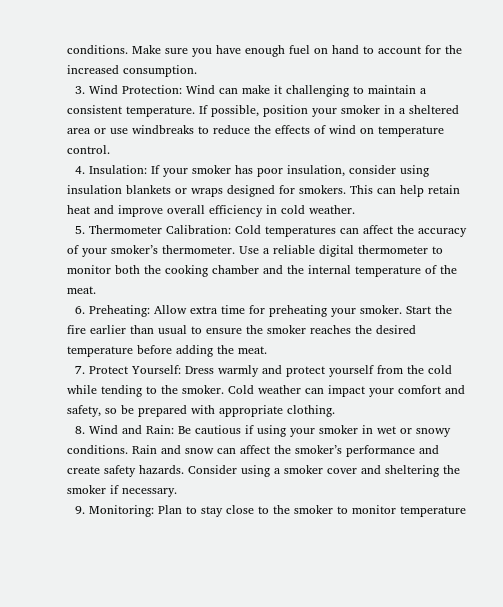conditions. Make sure you have enough fuel on hand to account for the increased consumption.
  3. Wind Protection: Wind can make it challenging to maintain a consistent temperature. If possible, position your smoker in a sheltered area or use windbreaks to reduce the effects of wind on temperature control.
  4. Insulation: If your smoker has poor insulation, consider using insulation blankets or wraps designed for smokers. This can help retain heat and improve overall efficiency in cold weather.
  5. Thermometer Calibration: Cold temperatures can affect the accuracy of your smoker’s thermometer. Use a reliable digital thermometer to monitor both the cooking chamber and the internal temperature of the meat.
  6. Preheating: Allow extra time for preheating your smoker. Start the fire earlier than usual to ensure the smoker reaches the desired temperature before adding the meat.
  7. Protect Yourself: Dress warmly and protect yourself from the cold while tending to the smoker. Cold weather can impact your comfort and safety, so be prepared with appropriate clothing.
  8. Wind and Rain: Be cautious if using your smoker in wet or snowy conditions. Rain and snow can affect the smoker’s performance and create safety hazards. Consider using a smoker cover and sheltering the smoker if necessary.
  9. Monitoring: Plan to stay close to the smoker to monitor temperature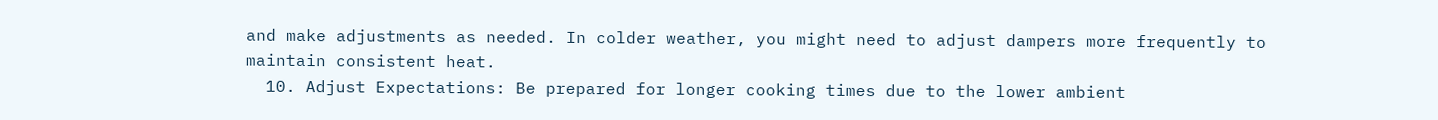and make adjustments as needed. In colder weather, you might need to adjust dampers more frequently to maintain consistent heat.
  10. Adjust Expectations: Be prepared for longer cooking times due to the lower ambient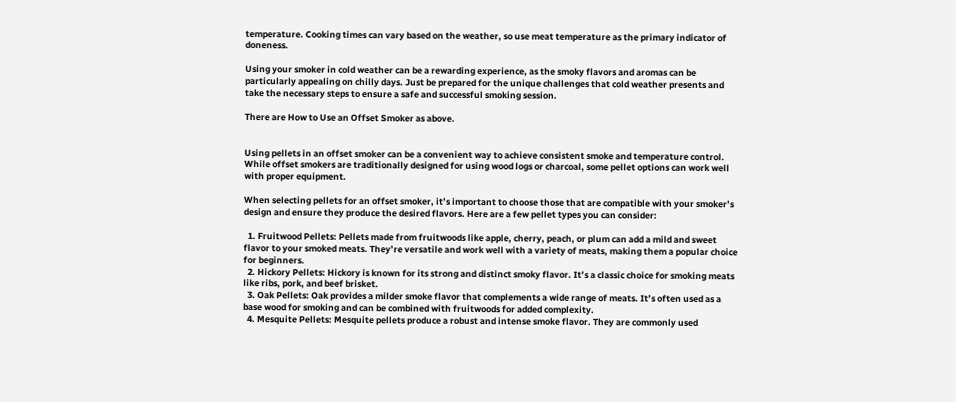temperature. Cooking times can vary based on the weather, so use meat temperature as the primary indicator of doneness.

Using your smoker in cold weather can be a rewarding experience, as the smoky flavors and aromas can be particularly appealing on chilly days. Just be prepared for the unique challenges that cold weather presents and take the necessary steps to ensure a safe and successful smoking session.

There are How to Use an Offset Smoker as above.


Using pellets in an offset smoker can be a convenient way to achieve consistent smoke and temperature control. While offset smokers are traditionally designed for using wood logs or charcoal, some pellet options can work well with proper equipment.

When selecting pellets for an offset smoker, it’s important to choose those that are compatible with your smoker’s design and ensure they produce the desired flavors. Here are a few pellet types you can consider:

  1. Fruitwood Pellets: Pellets made from fruitwoods like apple, cherry, peach, or plum can add a mild and sweet flavor to your smoked meats. They’re versatile and work well with a variety of meats, making them a popular choice for beginners.
  2. Hickory Pellets: Hickory is known for its strong and distinct smoky flavor. It’s a classic choice for smoking meats like ribs, pork, and beef brisket.
  3. Oak Pellets: Oak provides a milder smoke flavor that complements a wide range of meats. It’s often used as a base wood for smoking and can be combined with fruitwoods for added complexity.
  4. Mesquite Pellets: Mesquite pellets produce a robust and intense smoke flavor. They are commonly used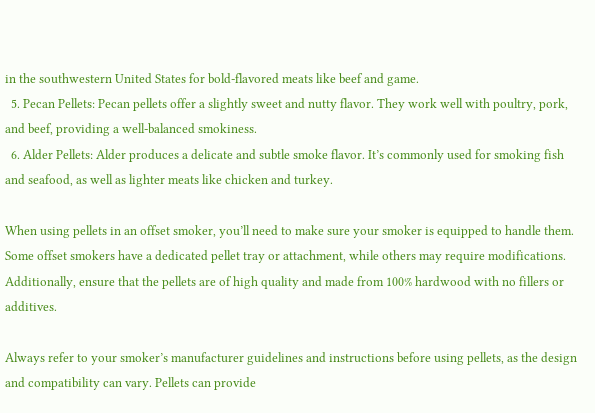in the southwestern United States for bold-flavored meats like beef and game.
  5. Pecan Pellets: Pecan pellets offer a slightly sweet and nutty flavor. They work well with poultry, pork, and beef, providing a well-balanced smokiness.
  6. Alder Pellets: Alder produces a delicate and subtle smoke flavor. It’s commonly used for smoking fish and seafood, as well as lighter meats like chicken and turkey.

When using pellets in an offset smoker, you’ll need to make sure your smoker is equipped to handle them. Some offset smokers have a dedicated pellet tray or attachment, while others may require modifications. Additionally, ensure that the pellets are of high quality and made from 100% hardwood with no fillers or additives.

Always refer to your smoker’s manufacturer guidelines and instructions before using pellets, as the design and compatibility can vary. Pellets can provide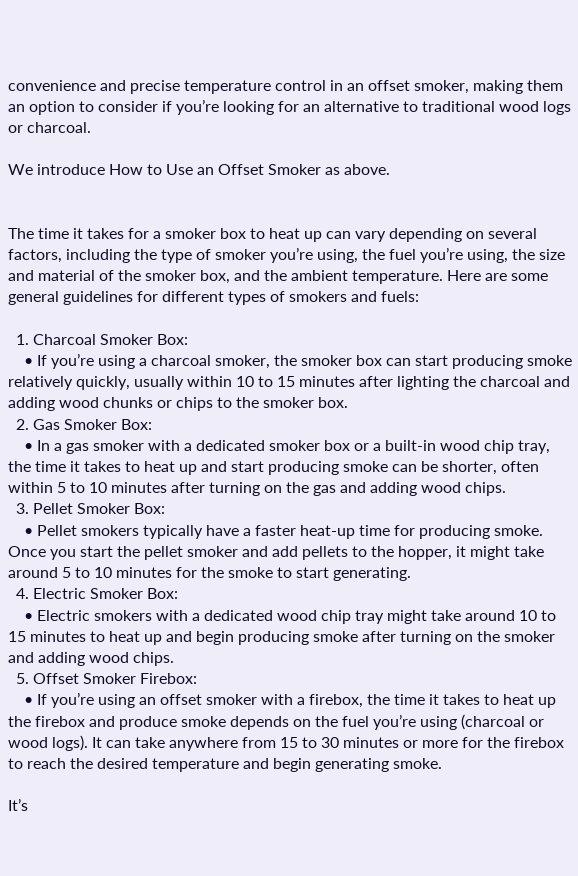convenience and precise temperature control in an offset smoker, making them an option to consider if you’re looking for an alternative to traditional wood logs or charcoal.

We introduce How to Use an Offset Smoker as above.


The time it takes for a smoker box to heat up can vary depending on several factors, including the type of smoker you’re using, the fuel you’re using, the size and material of the smoker box, and the ambient temperature. Here are some general guidelines for different types of smokers and fuels:

  1. Charcoal Smoker Box:
    • If you’re using a charcoal smoker, the smoker box can start producing smoke relatively quickly, usually within 10 to 15 minutes after lighting the charcoal and adding wood chunks or chips to the smoker box.
  2. Gas Smoker Box:
    • In a gas smoker with a dedicated smoker box or a built-in wood chip tray, the time it takes to heat up and start producing smoke can be shorter, often within 5 to 10 minutes after turning on the gas and adding wood chips.
  3. Pellet Smoker Box:
    • Pellet smokers typically have a faster heat-up time for producing smoke. Once you start the pellet smoker and add pellets to the hopper, it might take around 5 to 10 minutes for the smoke to start generating.
  4. Electric Smoker Box:
    • Electric smokers with a dedicated wood chip tray might take around 10 to 15 minutes to heat up and begin producing smoke after turning on the smoker and adding wood chips.
  5. Offset Smoker Firebox:
    • If you’re using an offset smoker with a firebox, the time it takes to heat up the firebox and produce smoke depends on the fuel you’re using (charcoal or wood logs). It can take anywhere from 15 to 30 minutes or more for the firebox to reach the desired temperature and begin generating smoke.

It’s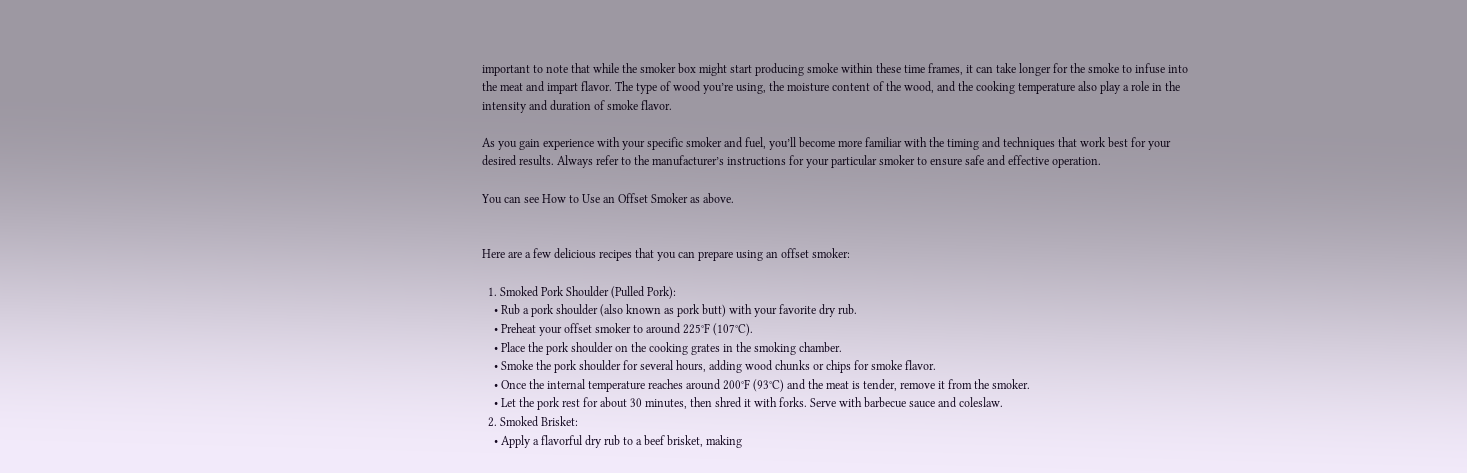important to note that while the smoker box might start producing smoke within these time frames, it can take longer for the smoke to infuse into the meat and impart flavor. The type of wood you’re using, the moisture content of the wood, and the cooking temperature also play a role in the intensity and duration of smoke flavor.

As you gain experience with your specific smoker and fuel, you’ll become more familiar with the timing and techniques that work best for your desired results. Always refer to the manufacturer’s instructions for your particular smoker to ensure safe and effective operation.

You can see How to Use an Offset Smoker as above.


Here are a few delicious recipes that you can prepare using an offset smoker:

  1. Smoked Pork Shoulder (Pulled Pork):
    • Rub a pork shoulder (also known as pork butt) with your favorite dry rub.
    • Preheat your offset smoker to around 225°F (107°C).
    • Place the pork shoulder on the cooking grates in the smoking chamber.
    • Smoke the pork shoulder for several hours, adding wood chunks or chips for smoke flavor.
    • Once the internal temperature reaches around 200°F (93°C) and the meat is tender, remove it from the smoker.
    • Let the pork rest for about 30 minutes, then shred it with forks. Serve with barbecue sauce and coleslaw.
  2. Smoked Brisket:
    • Apply a flavorful dry rub to a beef brisket, making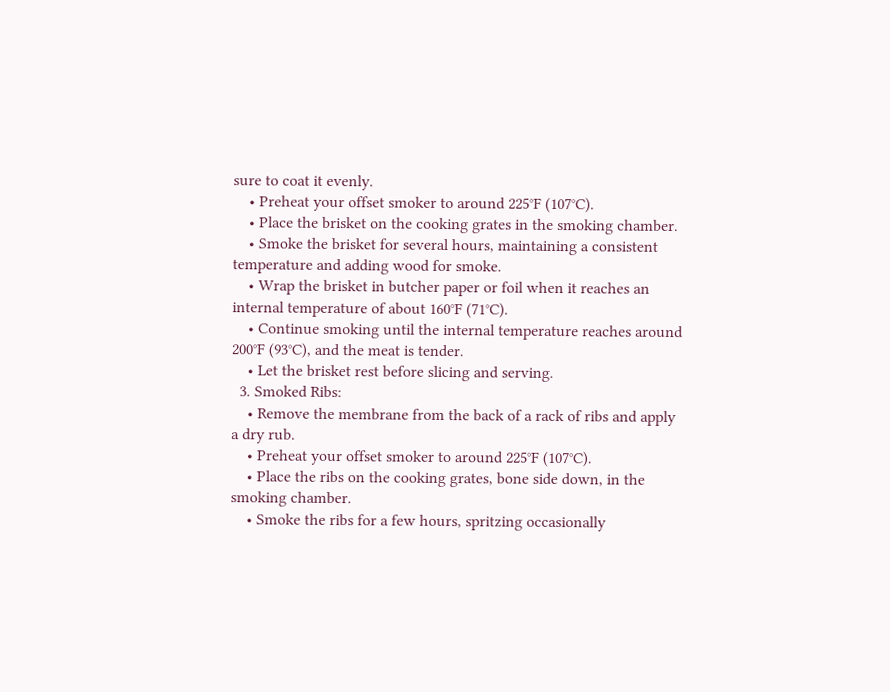sure to coat it evenly.
    • Preheat your offset smoker to around 225°F (107°C).
    • Place the brisket on the cooking grates in the smoking chamber.
    • Smoke the brisket for several hours, maintaining a consistent temperature and adding wood for smoke.
    • Wrap the brisket in butcher paper or foil when it reaches an internal temperature of about 160°F (71°C).
    • Continue smoking until the internal temperature reaches around 200°F (93°C), and the meat is tender.
    • Let the brisket rest before slicing and serving.
  3. Smoked Ribs:
    • Remove the membrane from the back of a rack of ribs and apply a dry rub.
    • Preheat your offset smoker to around 225°F (107°C).
    • Place the ribs on the cooking grates, bone side down, in the smoking chamber.
    • Smoke the ribs for a few hours, spritzing occasionally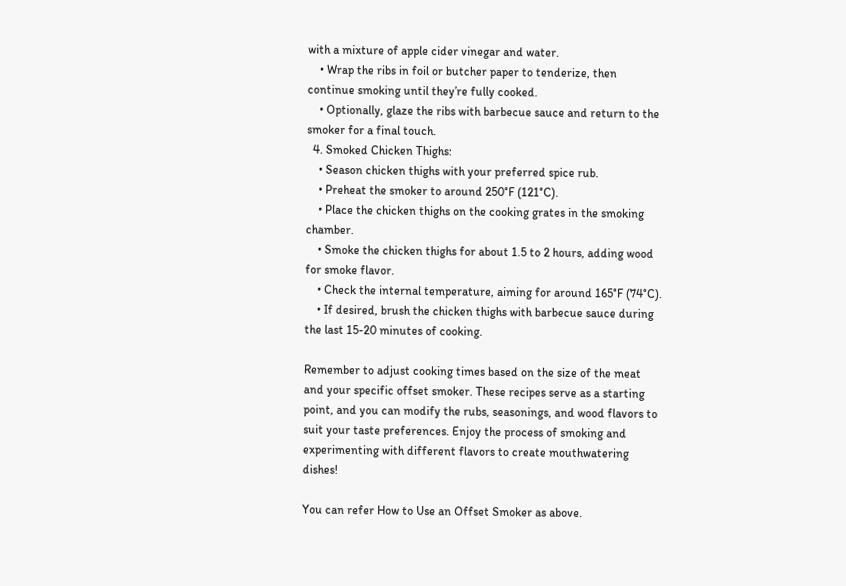with a mixture of apple cider vinegar and water.
    • Wrap the ribs in foil or butcher paper to tenderize, then continue smoking until they’re fully cooked.
    • Optionally, glaze the ribs with barbecue sauce and return to the smoker for a final touch.
  4. Smoked Chicken Thighs:
    • Season chicken thighs with your preferred spice rub.
    • Preheat the smoker to around 250°F (121°C).
    • Place the chicken thighs on the cooking grates in the smoking chamber.
    • Smoke the chicken thighs for about 1.5 to 2 hours, adding wood for smoke flavor.
    • Check the internal temperature, aiming for around 165°F (74°C).
    • If desired, brush the chicken thighs with barbecue sauce during the last 15-20 minutes of cooking.

Remember to adjust cooking times based on the size of the meat and your specific offset smoker. These recipes serve as a starting point, and you can modify the rubs, seasonings, and wood flavors to suit your taste preferences. Enjoy the process of smoking and experimenting with different flavors to create mouthwatering dishes!

You can refer How to Use an Offset Smoker as above.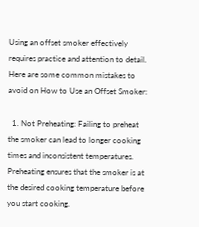Using an offset smoker effectively requires practice and attention to detail. Here are some common mistakes to avoid on How to Use an Offset Smoker:

  1. Not Preheating: Failing to preheat the smoker can lead to longer cooking times and inconsistent temperatures. Preheating ensures that the smoker is at the desired cooking temperature before you start cooking.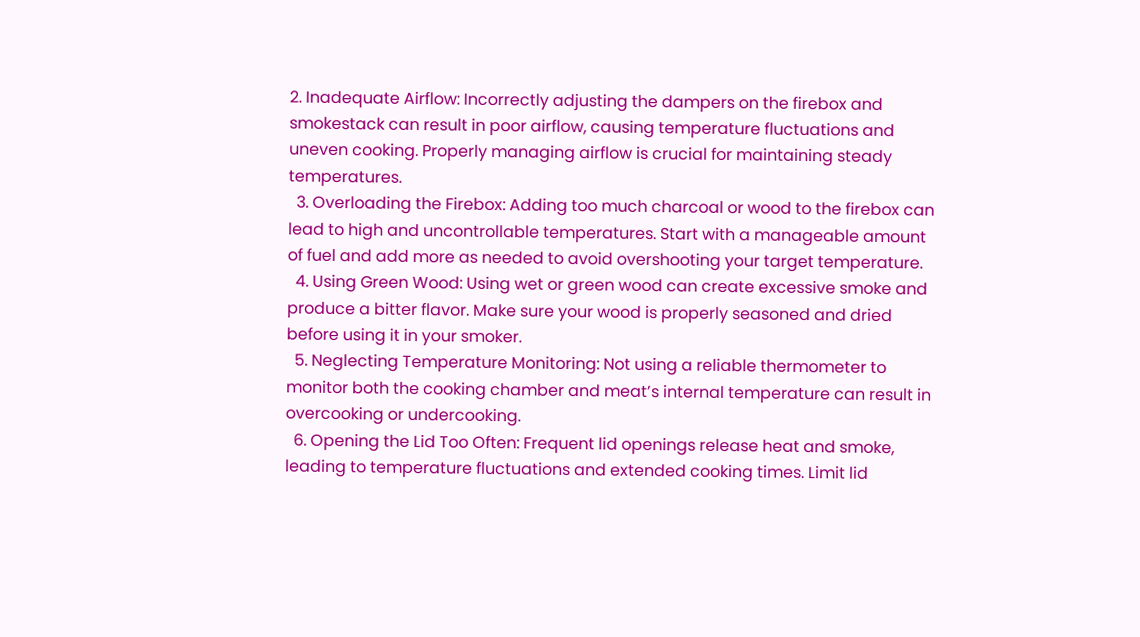2. Inadequate Airflow: Incorrectly adjusting the dampers on the firebox and smokestack can result in poor airflow, causing temperature fluctuations and uneven cooking. Properly managing airflow is crucial for maintaining steady temperatures.
  3. Overloading the Firebox: Adding too much charcoal or wood to the firebox can lead to high and uncontrollable temperatures. Start with a manageable amount of fuel and add more as needed to avoid overshooting your target temperature.
  4. Using Green Wood: Using wet or green wood can create excessive smoke and produce a bitter flavor. Make sure your wood is properly seasoned and dried before using it in your smoker.
  5. Neglecting Temperature Monitoring: Not using a reliable thermometer to monitor both the cooking chamber and meat’s internal temperature can result in overcooking or undercooking.
  6. Opening the Lid Too Often: Frequent lid openings release heat and smoke, leading to temperature fluctuations and extended cooking times. Limit lid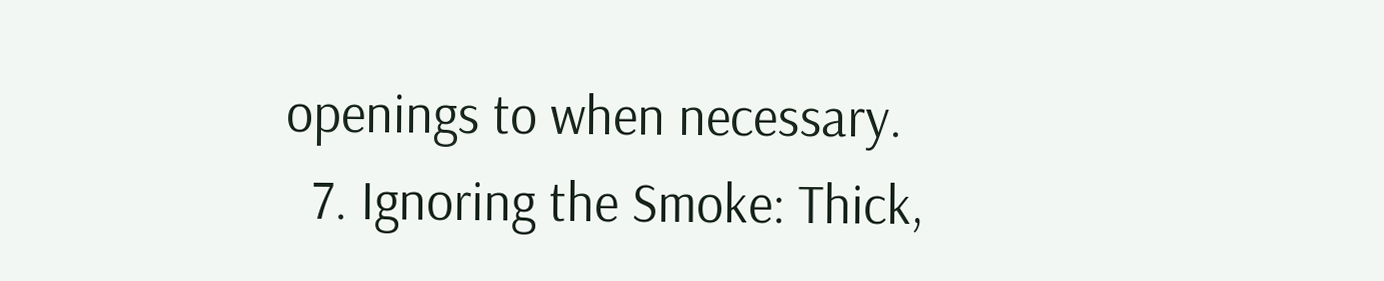openings to when necessary.
  7. Ignoring the Smoke: Thick,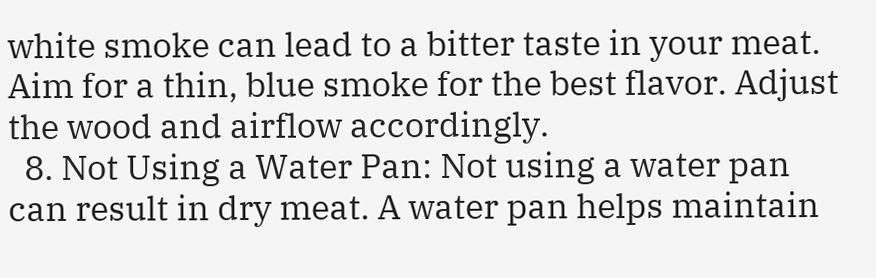white smoke can lead to a bitter taste in your meat. Aim for a thin, blue smoke for the best flavor. Adjust the wood and airflow accordingly.
  8. Not Using a Water Pan: Not using a water pan can result in dry meat. A water pan helps maintain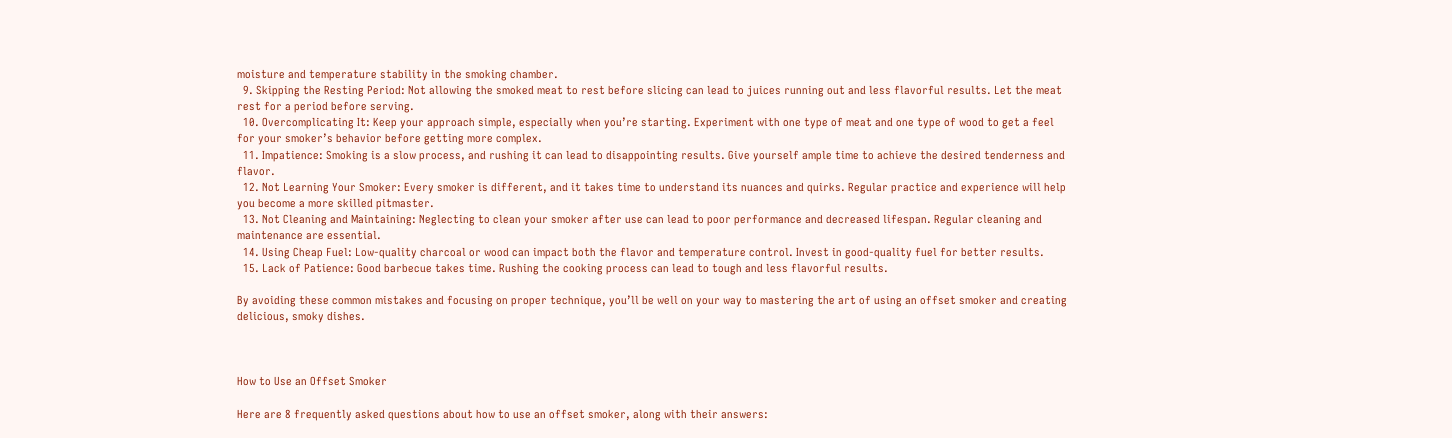moisture and temperature stability in the smoking chamber.
  9. Skipping the Resting Period: Not allowing the smoked meat to rest before slicing can lead to juices running out and less flavorful results. Let the meat rest for a period before serving.
  10. Overcomplicating It: Keep your approach simple, especially when you’re starting. Experiment with one type of meat and one type of wood to get a feel for your smoker’s behavior before getting more complex.
  11. Impatience: Smoking is a slow process, and rushing it can lead to disappointing results. Give yourself ample time to achieve the desired tenderness and flavor.
  12. Not Learning Your Smoker: Every smoker is different, and it takes time to understand its nuances and quirks. Regular practice and experience will help you become a more skilled pitmaster.
  13. Not Cleaning and Maintaining: Neglecting to clean your smoker after use can lead to poor performance and decreased lifespan. Regular cleaning and maintenance are essential.
  14. Using Cheap Fuel: Low-quality charcoal or wood can impact both the flavor and temperature control. Invest in good-quality fuel for better results.
  15. Lack of Patience: Good barbecue takes time. Rushing the cooking process can lead to tough and less flavorful results.

By avoiding these common mistakes and focusing on proper technique, you’ll be well on your way to mastering the art of using an offset smoker and creating delicious, smoky dishes.



How to Use an Offset Smoker

Here are 8 frequently asked questions about how to use an offset smoker, along with their answers: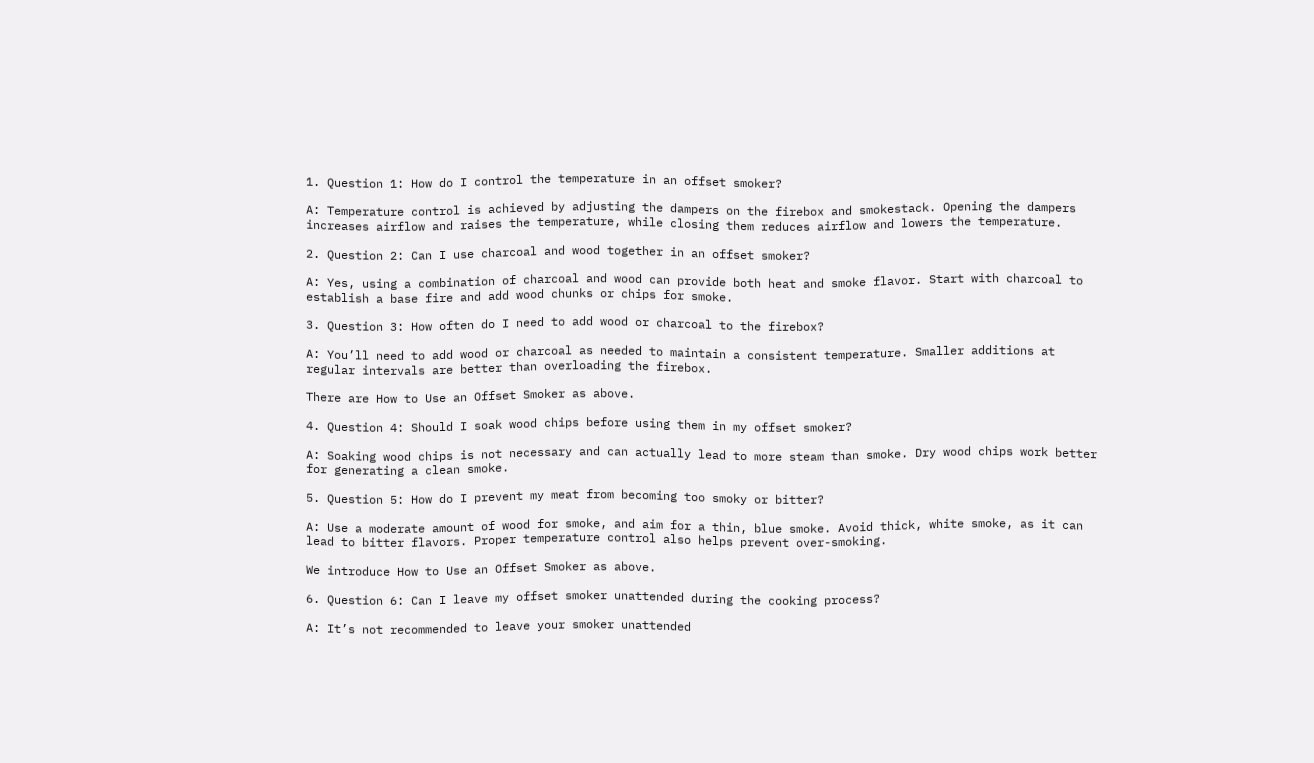1. Question 1: How do I control the temperature in an offset smoker?

A: Temperature control is achieved by adjusting the dampers on the firebox and smokestack. Opening the dampers increases airflow and raises the temperature, while closing them reduces airflow and lowers the temperature.

2. Question 2: Can I use charcoal and wood together in an offset smoker?

A: Yes, using a combination of charcoal and wood can provide both heat and smoke flavor. Start with charcoal to establish a base fire and add wood chunks or chips for smoke.

3. Question 3: How often do I need to add wood or charcoal to the firebox?

A: You’ll need to add wood or charcoal as needed to maintain a consistent temperature. Smaller additions at regular intervals are better than overloading the firebox.

There are How to Use an Offset Smoker as above.

4. Question 4: Should I soak wood chips before using them in my offset smoker?

A: Soaking wood chips is not necessary and can actually lead to more steam than smoke. Dry wood chips work better for generating a clean smoke.

5. Question 5: How do I prevent my meat from becoming too smoky or bitter?

A: Use a moderate amount of wood for smoke, and aim for a thin, blue smoke. Avoid thick, white smoke, as it can lead to bitter flavors. Proper temperature control also helps prevent over-smoking.

We introduce How to Use an Offset Smoker as above.

6. Question 6: Can I leave my offset smoker unattended during the cooking process?

A: It’s not recommended to leave your smoker unattended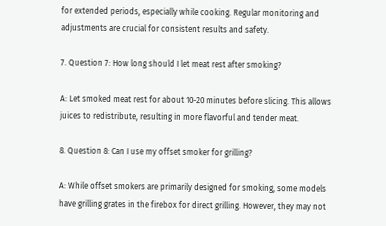for extended periods, especially while cooking. Regular monitoring and adjustments are crucial for consistent results and safety.

7. Question 7: How long should I let meat rest after smoking?

A: Let smoked meat rest for about 10-20 minutes before slicing. This allows juices to redistribute, resulting in more flavorful and tender meat.

8. Question 8: Can I use my offset smoker for grilling?

A: While offset smokers are primarily designed for smoking, some models have grilling grates in the firebox for direct grilling. However, they may not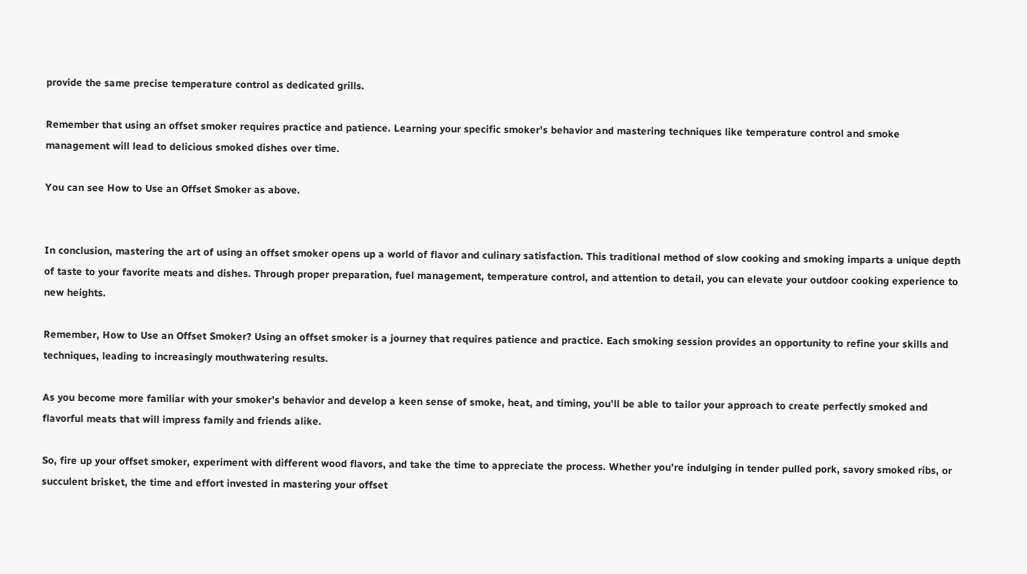provide the same precise temperature control as dedicated grills.

Remember that using an offset smoker requires practice and patience. Learning your specific smoker’s behavior and mastering techniques like temperature control and smoke management will lead to delicious smoked dishes over time.

You can see How to Use an Offset Smoker as above.


In conclusion, mastering the art of using an offset smoker opens up a world of flavor and culinary satisfaction. This traditional method of slow cooking and smoking imparts a unique depth of taste to your favorite meats and dishes. Through proper preparation, fuel management, temperature control, and attention to detail, you can elevate your outdoor cooking experience to new heights.

Remember, How to Use an Offset Smoker? Using an offset smoker is a journey that requires patience and practice. Each smoking session provides an opportunity to refine your skills and techniques, leading to increasingly mouthwatering results.

As you become more familiar with your smoker’s behavior and develop a keen sense of smoke, heat, and timing, you’ll be able to tailor your approach to create perfectly smoked and flavorful meats that will impress family and friends alike.

So, fire up your offset smoker, experiment with different wood flavors, and take the time to appreciate the process. Whether you’re indulging in tender pulled pork, savory smoked ribs, or succulent brisket, the time and effort invested in mastering your offset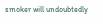smoker will undoubtedly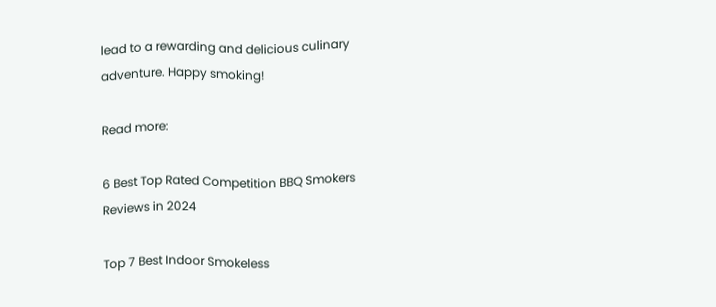lead to a rewarding and delicious culinary adventure. Happy smoking!

Read more:

6 Best Top Rated Competition BBQ Smokers Reviews in 2024

Top 7 Best Indoor Smokeless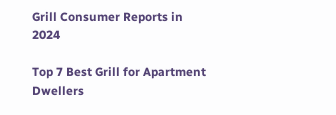Grill Consumer Reports in 2024

Top 7 Best Grill for Apartment Dwellers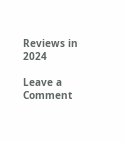Reviews in 2024

Leave a Comment